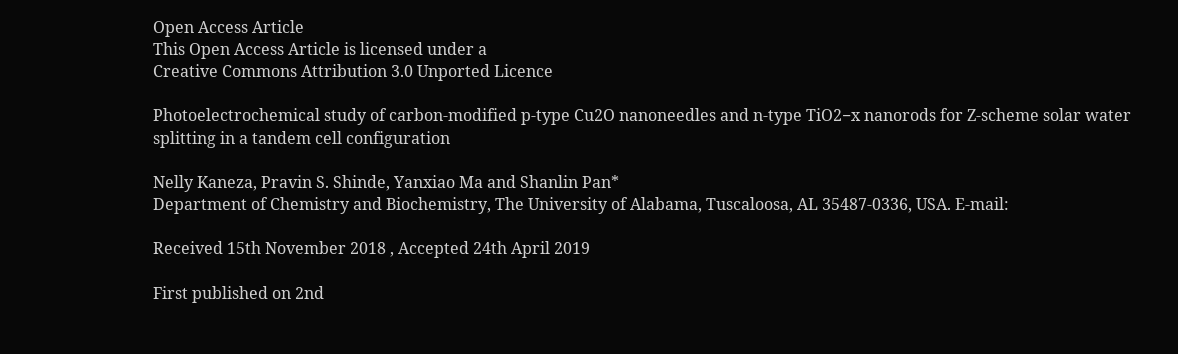Open Access Article
This Open Access Article is licensed under a
Creative Commons Attribution 3.0 Unported Licence

Photoelectrochemical study of carbon-modified p-type Cu2O nanoneedles and n-type TiO2−x nanorods for Z-scheme solar water splitting in a tandem cell configuration

Nelly Kaneza, Pravin S. Shinde, Yanxiao Ma and Shanlin Pan*
Department of Chemistry and Biochemistry, The University of Alabama, Tuscaloosa, AL 35487-0336, USA. E-mail:

Received 15th November 2018 , Accepted 24th April 2019

First published on 2nd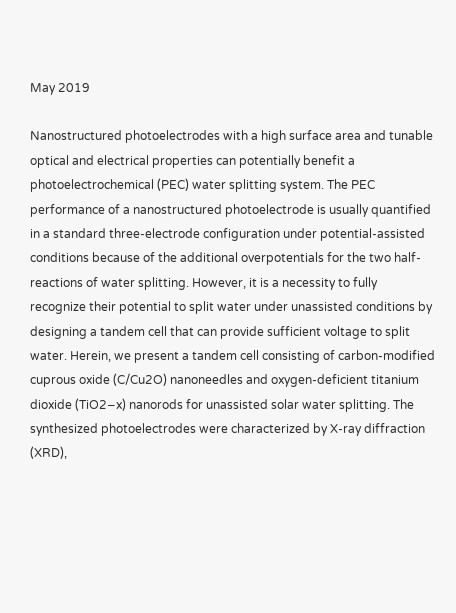May 2019

Nanostructured photoelectrodes with a high surface area and tunable optical and electrical properties can potentially benefit a photoelectrochemical (PEC) water splitting system. The PEC performance of a nanostructured photoelectrode is usually quantified in a standard three-electrode configuration under potential-assisted conditions because of the additional overpotentials for the two half-reactions of water splitting. However, it is a necessity to fully recognize their potential to split water under unassisted conditions by designing a tandem cell that can provide sufficient voltage to split water. Herein, we present a tandem cell consisting of carbon-modified cuprous oxide (C/Cu2O) nanoneedles and oxygen-deficient titanium dioxide (TiO2−x) nanorods for unassisted solar water splitting. The synthesized photoelectrodes were characterized by X-ray diffraction (XRD),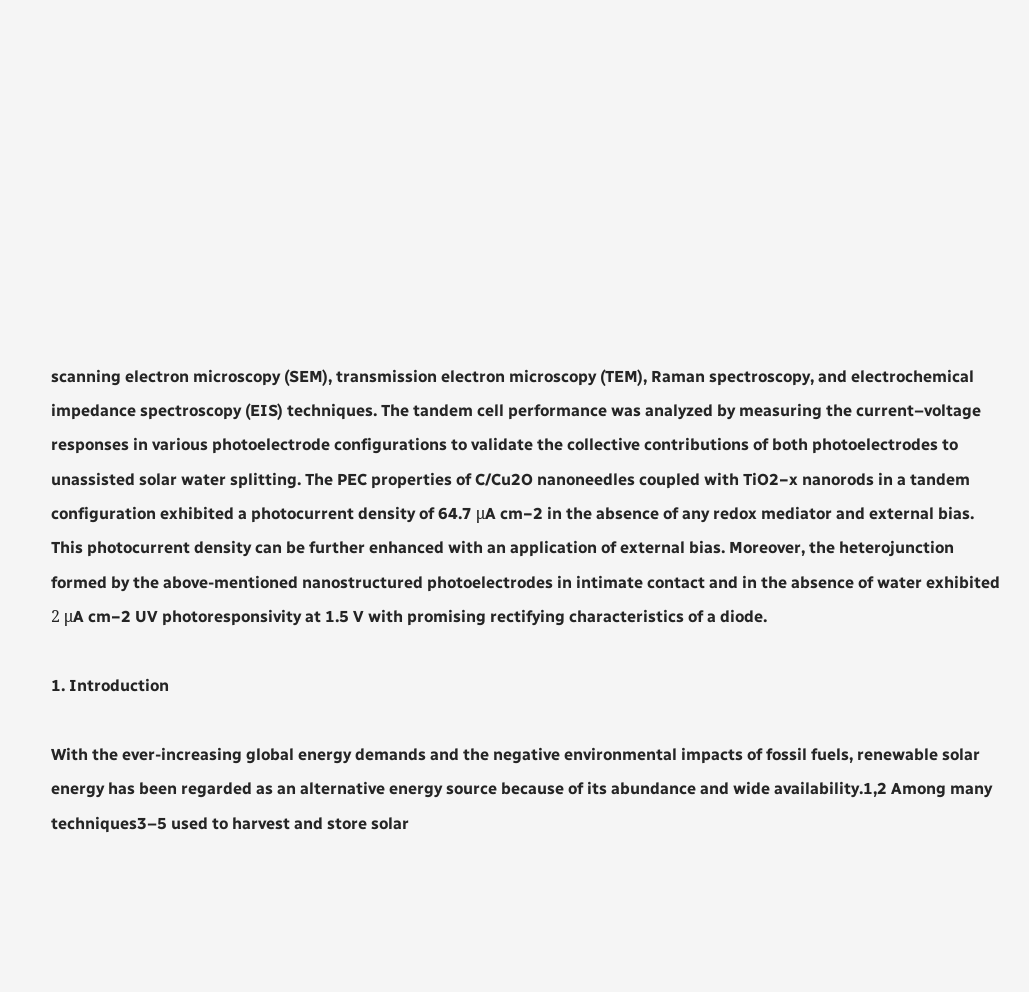scanning electron microscopy (SEM), transmission electron microscopy (TEM), Raman spectroscopy, and electrochemical impedance spectroscopy (EIS) techniques. The tandem cell performance was analyzed by measuring the current–voltage responses in various photoelectrode configurations to validate the collective contributions of both photoelectrodes to unassisted solar water splitting. The PEC properties of C/Cu2O nanoneedles coupled with TiO2−x nanorods in a tandem configuration exhibited a photocurrent density of 64.7 μA cm−2 in the absence of any redox mediator and external bias. This photocurrent density can be further enhanced with an application of external bias. Moreover, the heterojunction formed by the above-mentioned nanostructured photoelectrodes in intimate contact and in the absence of water exhibited 2 μA cm−2 UV photoresponsivity at 1.5 V with promising rectifying characteristics of a diode.

1. Introduction

With the ever-increasing global energy demands and the negative environmental impacts of fossil fuels, renewable solar energy has been regarded as an alternative energy source because of its abundance and wide availability.1,2 Among many techniques3–5 used to harvest and store solar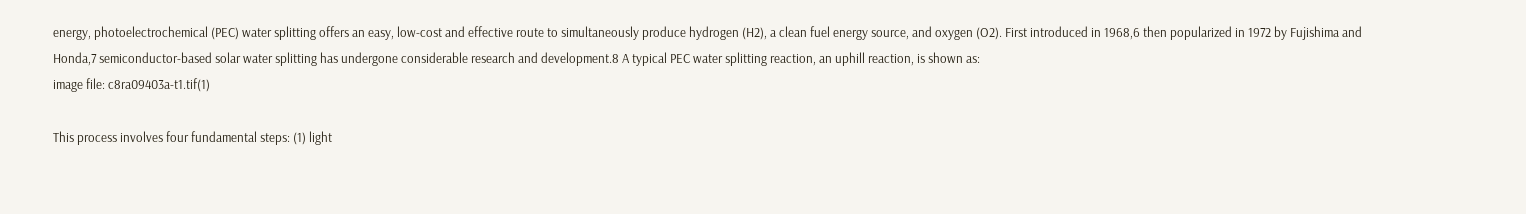energy, photoelectrochemical (PEC) water splitting offers an easy, low-cost and effective route to simultaneously produce hydrogen (H2), a clean fuel energy source, and oxygen (O2). First introduced in 1968,6 then popularized in 1972 by Fujishima and Honda,7 semiconductor-based solar water splitting has undergone considerable research and development.8 A typical PEC water splitting reaction, an uphill reaction, is shown as:
image file: c8ra09403a-t1.tif(1)

This process involves four fundamental steps: (1) light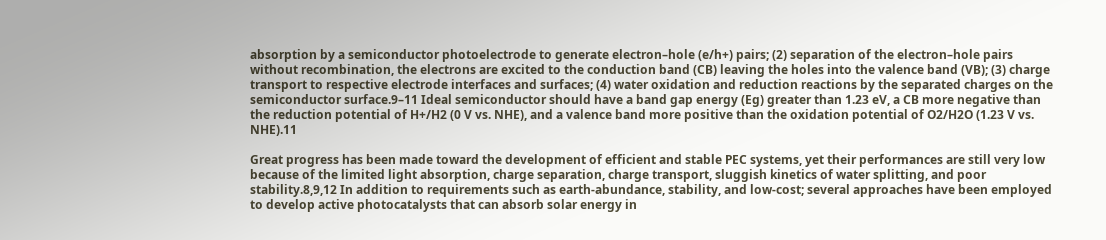absorption by a semiconductor photoelectrode to generate electron–hole (e/h+) pairs; (2) separation of the electron–hole pairs without recombination, the electrons are excited to the conduction band (CB) leaving the holes into the valence band (VB); (3) charge transport to respective electrode interfaces and surfaces; (4) water oxidation and reduction reactions by the separated charges on the semiconductor surface.9–11 Ideal semiconductor should have a band gap energy (Eg) greater than 1.23 eV, a CB more negative than the reduction potential of H+/H2 (0 V vs. NHE), and a valence band more positive than the oxidation potential of O2/H2O (1.23 V vs. NHE).11

Great progress has been made toward the development of efficient and stable PEC systems, yet their performances are still very low because of the limited light absorption, charge separation, charge transport, sluggish kinetics of water splitting, and poor stability.8,9,12 In addition to requirements such as earth-abundance, stability, and low-cost; several approaches have been employed to develop active photocatalysts that can absorb solar energy in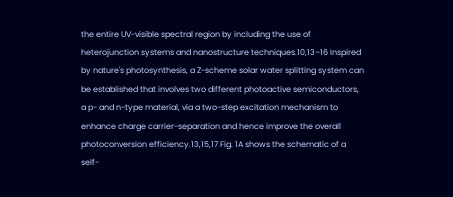the entire UV-visible spectral region by including the use of heterojunction systems and nanostructure techniques.10,13–16 Inspired by nature's photosynthesis, a Z-scheme solar water splitting system can be established that involves two different photoactive semiconductors, a p- and n-type material, via a two-step excitation mechanism to enhance charge carrier-separation and hence improve the overall photoconversion efficiency.13,15,17 Fig. 1A shows the schematic of a self-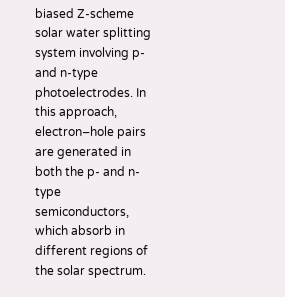biased Z-scheme solar water splitting system involving p- and n-type photoelectrodes. In this approach, electron–hole pairs are generated in both the p- and n-type semiconductors, which absorb in different regions of the solar spectrum.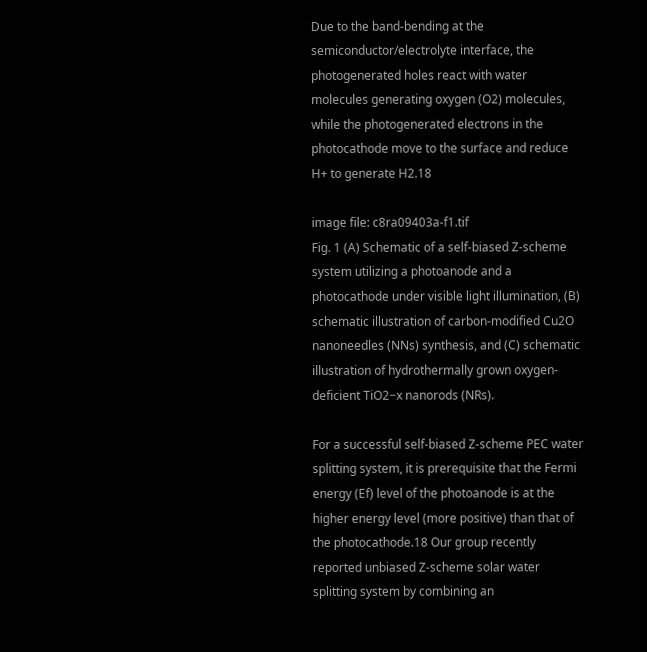Due to the band-bending at the semiconductor/electrolyte interface, the photogenerated holes react with water molecules generating oxygen (O2) molecules, while the photogenerated electrons in the photocathode move to the surface and reduce H+ to generate H2.18

image file: c8ra09403a-f1.tif
Fig. 1 (A) Schematic of a self-biased Z-scheme system utilizing a photoanode and a photocathode under visible light illumination, (B) schematic illustration of carbon-modified Cu2O nanoneedles (NNs) synthesis, and (C) schematic illustration of hydrothermally grown oxygen-deficient TiO2−x nanorods (NRs).

For a successful self-biased Z-scheme PEC water splitting system, it is prerequisite that the Fermi energy (Ef) level of the photoanode is at the higher energy level (more positive) than that of the photocathode.18 Our group recently reported unbiased Z-scheme solar water splitting system by combining an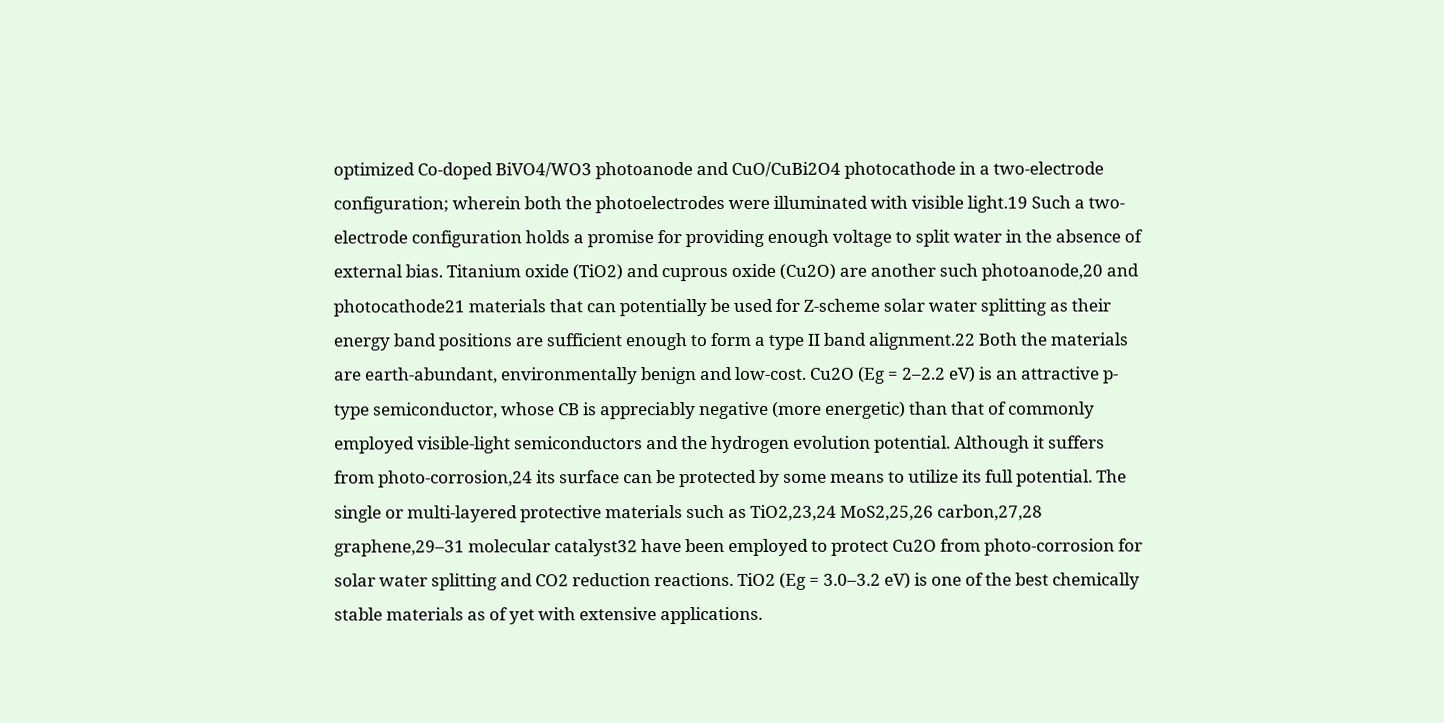optimized Co-doped BiVO4/WO3 photoanode and CuO/CuBi2O4 photocathode in a two-electrode configuration; wherein both the photoelectrodes were illuminated with visible light.19 Such a two-electrode configuration holds a promise for providing enough voltage to split water in the absence of external bias. Titanium oxide (TiO2) and cuprous oxide (Cu2O) are another such photoanode,20 and photocathode21 materials that can potentially be used for Z-scheme solar water splitting as their energy band positions are sufficient enough to form a type II band alignment.22 Both the materials are earth-abundant, environmentally benign and low-cost. Cu2O (Eg = 2–2.2 eV) is an attractive p-type semiconductor, whose CB is appreciably negative (more energetic) than that of commonly employed visible-light semiconductors and the hydrogen evolution potential. Although it suffers from photo-corrosion,24 its surface can be protected by some means to utilize its full potential. The single or multi-layered protective materials such as TiO2,23,24 MoS2,25,26 carbon,27,28 graphene,29–31 molecular catalyst32 have been employed to protect Cu2O from photo-corrosion for solar water splitting and CO2 reduction reactions. TiO2 (Eg = 3.0–3.2 eV) is one of the best chemically stable materials as of yet with extensive applications.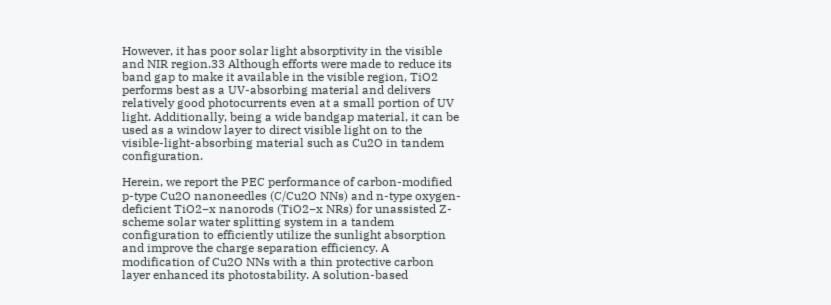However, it has poor solar light absorptivity in the visible and NIR region.33 Although efforts were made to reduce its band gap to make it available in the visible region, TiO2 performs best as a UV-absorbing material and delivers relatively good photocurrents even at a small portion of UV light. Additionally, being a wide bandgap material, it can be used as a window layer to direct visible light on to the visible-light-absorbing material such as Cu2O in tandem configuration.

Herein, we report the PEC performance of carbon-modified p-type Cu2O nanoneedles (C/Cu2O NNs) and n-type oxygen-deficient TiO2−x nanorods (TiO2−x NRs) for unassisted Z-scheme solar water splitting system in a tandem configuration to efficiently utilize the sunlight absorption and improve the charge separation efficiency. A modification of Cu2O NNs with a thin protective carbon layer enhanced its photostability. A solution-based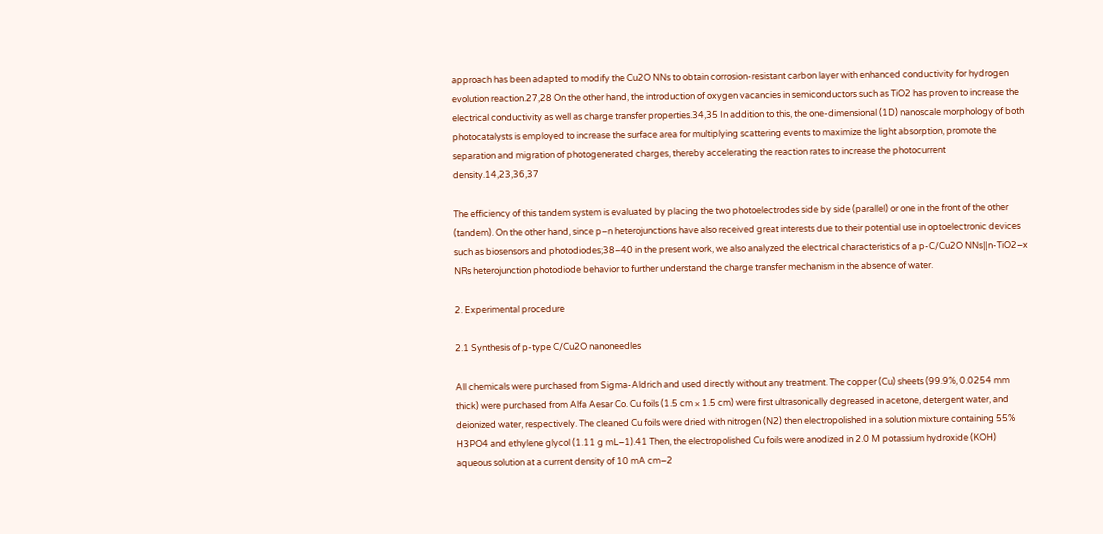approach has been adapted to modify the Cu2O NNs to obtain corrosion-resistant carbon layer with enhanced conductivity for hydrogen evolution reaction.27,28 On the other hand, the introduction of oxygen vacancies in semiconductors such as TiO2 has proven to increase the electrical conductivity as well as charge transfer properties.34,35 In addition to this, the one-dimensional (1D) nanoscale morphology of both photocatalysts is employed to increase the surface area for multiplying scattering events to maximize the light absorption, promote the separation and migration of photogenerated charges, thereby accelerating the reaction rates to increase the photocurrent density.14,23,36,37

The efficiency of this tandem system is evaluated by placing the two photoelectrodes side by side (parallel) or one in the front of the other (tandem). On the other hand, since p–n heterojunctions have also received great interests due to their potential use in optoelectronic devices such as biosensors and photodiodes;38–40 in the present work, we also analyzed the electrical characteristics of a p-C/Cu2O NNs‖n-TiO2−x NRs heterojunction photodiode behavior to further understand the charge transfer mechanism in the absence of water.

2. Experimental procedure

2.1 Synthesis of p-type C/Cu2O nanoneedles

All chemicals were purchased from Sigma-Aldrich and used directly without any treatment. The copper (Cu) sheets (99.9%, 0.0254 mm thick) were purchased from Alfa Aesar Co. Cu foils (1.5 cm × 1.5 cm) were first ultrasonically degreased in acetone, detergent water, and deionized water, respectively. The cleaned Cu foils were dried with nitrogen (N2) then electropolished in a solution mixture containing 55% H3PO4 and ethylene glycol (1.11 g mL−1).41 Then, the electropolished Cu foils were anodized in 2.0 M potassium hydroxide (KOH) aqueous solution at a current density of 10 mA cm−2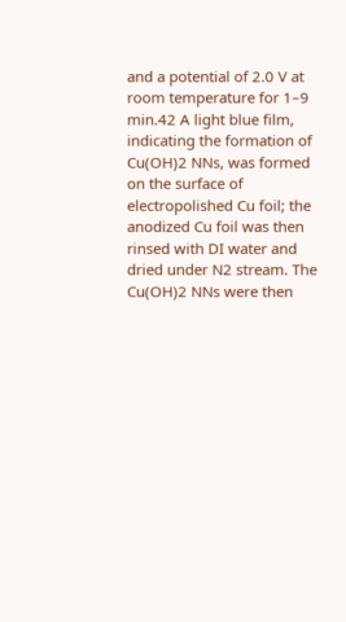and a potential of 2.0 V at room temperature for 1–9 min.42 A light blue film, indicating the formation of Cu(OH)2 NNs, was formed on the surface of electropolished Cu foil; the anodized Cu foil was then rinsed with DI water and dried under N2 stream. The Cu(OH)2 NNs were then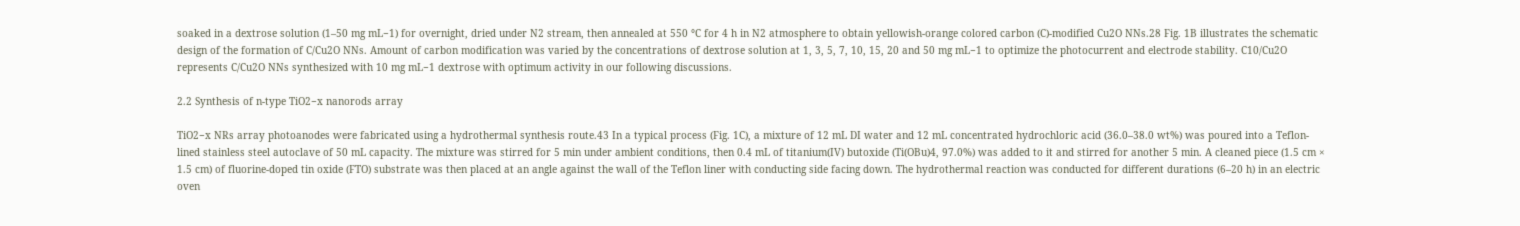soaked in a dextrose solution (1–50 mg mL−1) for overnight, dried under N2 stream, then annealed at 550 °C for 4 h in N2 atmosphere to obtain yellowish-orange colored carbon (C)-modified Cu2O NNs.28 Fig. 1B illustrates the schematic design of the formation of C/Cu2O NNs. Amount of carbon modification was varied by the concentrations of dextrose solution at 1, 3, 5, 7, 10, 15, 20 and 50 mg mL−1 to optimize the photocurrent and electrode stability. C10/Cu2O represents C/Cu2O NNs synthesized with 10 mg mL−1 dextrose with optimum activity in our following discussions.

2.2 Synthesis of n-type TiO2−x nanorods array

TiO2−x NRs array photoanodes were fabricated using a hydrothermal synthesis route.43 In a typical process (Fig. 1C), a mixture of 12 mL DI water and 12 mL concentrated hydrochloric acid (36.0–38.0 wt%) was poured into a Teflon-lined stainless steel autoclave of 50 mL capacity. The mixture was stirred for 5 min under ambient conditions, then 0.4 mL of titanium(IV) butoxide (Ti(OBu)4, 97.0%) was added to it and stirred for another 5 min. A cleaned piece (1.5 cm × 1.5 cm) of fluorine-doped tin oxide (FTO) substrate was then placed at an angle against the wall of the Teflon liner with conducting side facing down. The hydrothermal reaction was conducted for different durations (6–20 h) in an electric oven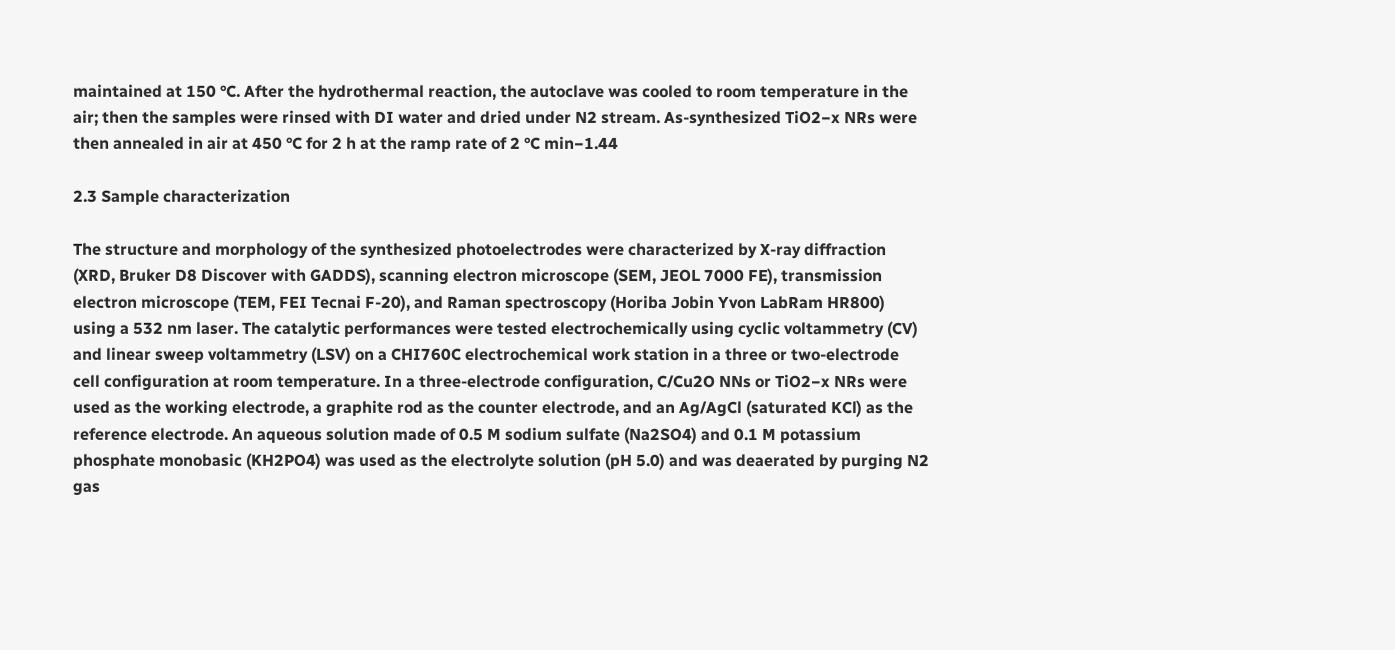maintained at 150 °C. After the hydrothermal reaction, the autoclave was cooled to room temperature in the air; then the samples were rinsed with DI water and dried under N2 stream. As-synthesized TiO2−x NRs were then annealed in air at 450 °C for 2 h at the ramp rate of 2 °C min−1.44

2.3 Sample characterization

The structure and morphology of the synthesized photoelectrodes were characterized by X-ray diffraction (XRD, Bruker D8 Discover with GADDS), scanning electron microscope (SEM, JEOL 7000 FE), transmission electron microscope (TEM, FEI Tecnai F-20), and Raman spectroscopy (Horiba Jobin Yvon LabRam HR800) using a 532 nm laser. The catalytic performances were tested electrochemically using cyclic voltammetry (CV) and linear sweep voltammetry (LSV) on a CHI760C electrochemical work station in a three or two-electrode cell configuration at room temperature. In a three-electrode configuration, C/Cu2O NNs or TiO2−x NRs were used as the working electrode, a graphite rod as the counter electrode, and an Ag/AgCl (saturated KCl) as the reference electrode. An aqueous solution made of 0.5 M sodium sulfate (Na2SO4) and 0.1 M potassium phosphate monobasic (KH2PO4) was used as the electrolyte solution (pH 5.0) and was deaerated by purging N2 gas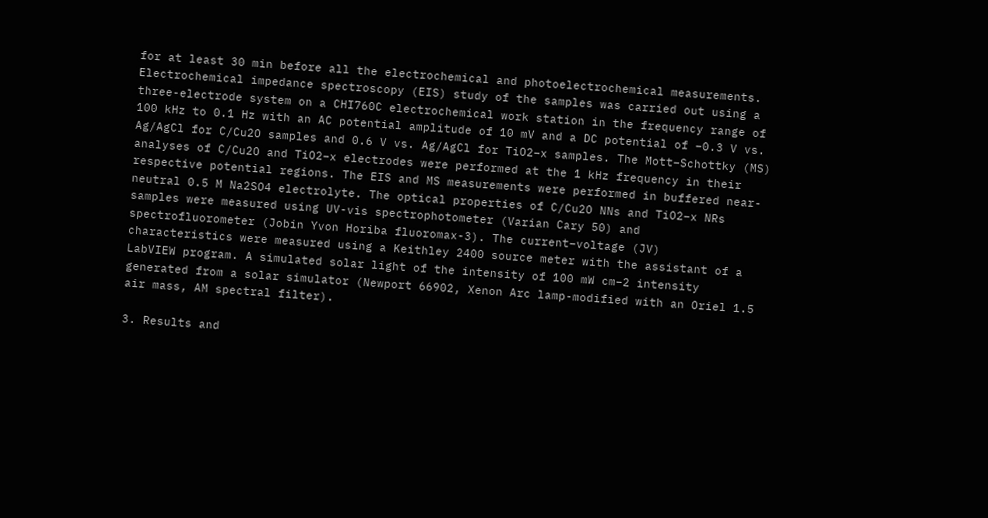for at least 30 min before all the electrochemical and photoelectrochemical measurements. Electrochemical impedance spectroscopy (EIS) study of the samples was carried out using a three-electrode system on a CHI760C electrochemical work station in the frequency range of 100 kHz to 0.1 Hz with an AC potential amplitude of 10 mV and a DC potential of −0.3 V vs. Ag/AgCl for C/Cu2O samples and 0.6 V vs. Ag/AgCl for TiO2−x samples. The Mott–Schottky (MS) analyses of C/Cu2O and TiO2−x electrodes were performed at the 1 kHz frequency in their respective potential regions. The EIS and MS measurements were performed in buffered near-neutral 0.5 M Na2SO4 electrolyte. The optical properties of C/Cu2O NNs and TiO2−x NRs samples were measured using UV-vis spectrophotometer (Varian Cary 50) and spectrofluorometer (Jobin Yvon Horiba fluoromax-3). The current–voltage (JV) characteristics were measured using a Keithley 2400 source meter with the assistant of a LabVIEW program. A simulated solar light of the intensity of 100 mW cm−2 intensity generated from a solar simulator (Newport 66902, Xenon Arc lamp-modified with an Oriel 1.5 air mass, AM spectral filter).

3. Results and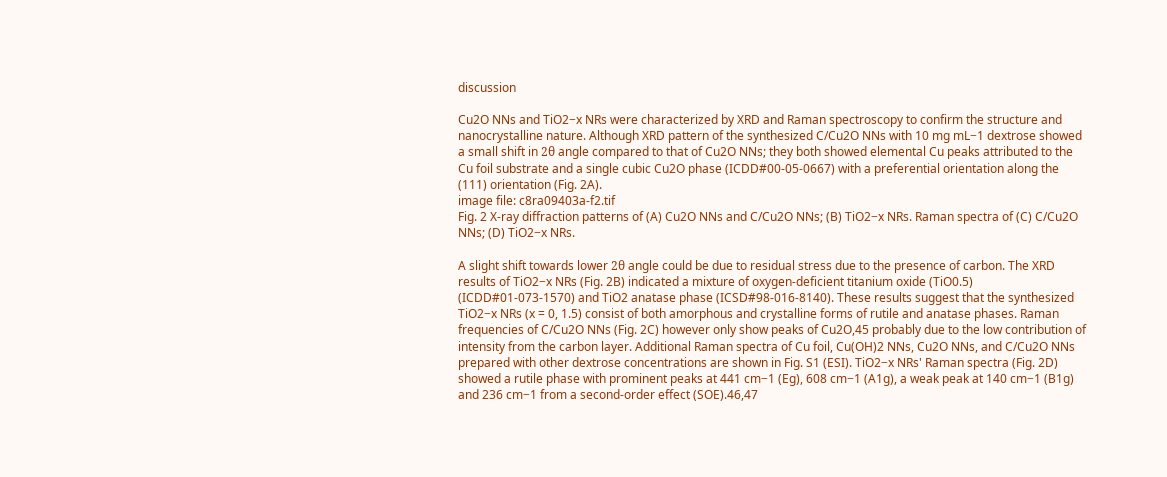discussion

Cu2O NNs and TiO2−x NRs were characterized by XRD and Raman spectroscopy to confirm the structure and nanocrystalline nature. Although XRD pattern of the synthesized C/Cu2O NNs with 10 mg mL−1 dextrose showed a small shift in 2θ angle compared to that of Cu2O NNs; they both showed elemental Cu peaks attributed to the Cu foil substrate and a single cubic Cu2O phase (ICDD#00-05-0667) with a preferential orientation along the (111) orientation (Fig. 2A).
image file: c8ra09403a-f2.tif
Fig. 2 X-ray diffraction patterns of (A) Cu2O NNs and C/Cu2O NNs; (B) TiO2−x NRs. Raman spectra of (C) C/Cu2O NNs; (D) TiO2−x NRs.

A slight shift towards lower 2θ angle could be due to residual stress due to the presence of carbon. The XRD results of TiO2−x NRs (Fig. 2B) indicated a mixture of oxygen-deficient titanium oxide (TiO0.5) (ICDD#01-073-1570) and TiO2 anatase phase (ICSD#98-016-8140). These results suggest that the synthesized TiO2−x NRs (x = 0, 1.5) consist of both amorphous and crystalline forms of rutile and anatase phases. Raman frequencies of C/Cu2O NNs (Fig. 2C) however only show peaks of Cu2O,45 probably due to the low contribution of intensity from the carbon layer. Additional Raman spectra of Cu foil, Cu(OH)2 NNs, Cu2O NNs, and C/Cu2O NNs prepared with other dextrose concentrations are shown in Fig. S1 (ESI). TiO2−x NRs' Raman spectra (Fig. 2D) showed a rutile phase with prominent peaks at 441 cm−1 (Eg), 608 cm−1 (A1g), a weak peak at 140 cm−1 (B1g) and 236 cm−1 from a second-order effect (SOE).46,47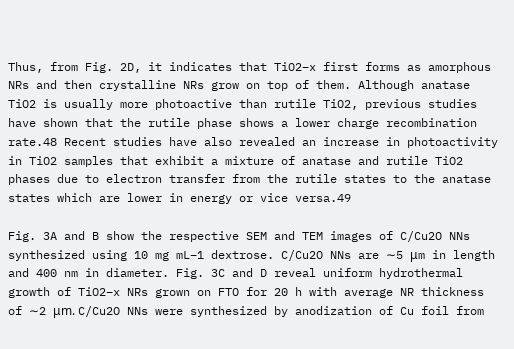Thus, from Fig. 2D, it indicates that TiO2−x first forms as amorphous NRs and then crystalline NRs grow on top of them. Although anatase TiO2 is usually more photoactive than rutile TiO2, previous studies have shown that the rutile phase shows a lower charge recombination rate.48 Recent studies have also revealed an increase in photoactivity in TiO2 samples that exhibit a mixture of anatase and rutile TiO2 phases due to electron transfer from the rutile states to the anatase states which are lower in energy or vice versa.49

Fig. 3A and B show the respective SEM and TEM images of C/Cu2O NNs synthesized using 10 mg mL−1 dextrose. C/Cu2O NNs are ∼5 μm in length and 400 nm in diameter. Fig. 3C and D reveal uniform hydrothermal growth of TiO2−x NRs grown on FTO for 20 h with average NR thickness of ∼2 μm. C/Cu2O NNs were synthesized by anodization of Cu foil from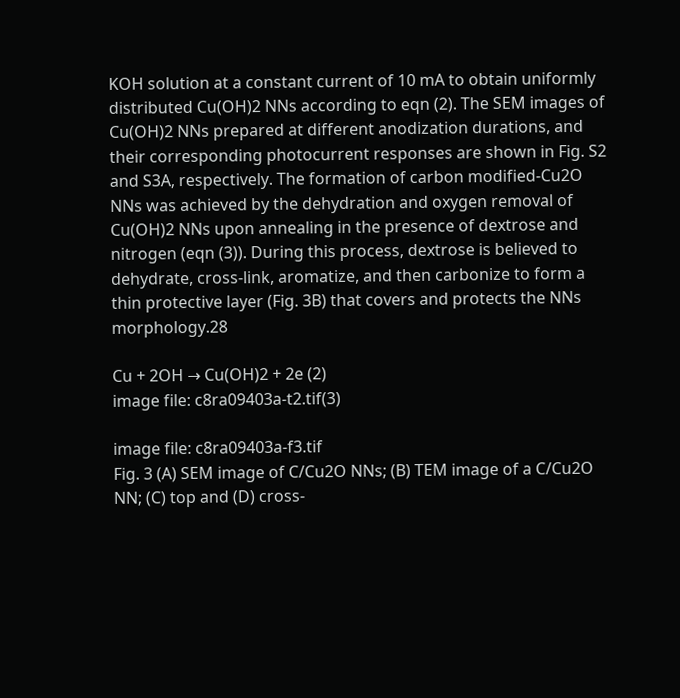KOH solution at a constant current of 10 mA to obtain uniformly distributed Cu(OH)2 NNs according to eqn (2). The SEM images of Cu(OH)2 NNs prepared at different anodization durations, and their corresponding photocurrent responses are shown in Fig. S2 and S3A, respectively. The formation of carbon modified-Cu2O NNs was achieved by the dehydration and oxygen removal of Cu(OH)2 NNs upon annealing in the presence of dextrose and nitrogen (eqn (3)). During this process, dextrose is believed to dehydrate, cross-link, aromatize, and then carbonize to form a thin protective layer (Fig. 3B) that covers and protects the NNs morphology.28

Cu + 2OH → Cu(OH)2 + 2e (2)
image file: c8ra09403a-t2.tif(3)

image file: c8ra09403a-f3.tif
Fig. 3 (A) SEM image of C/Cu2O NNs; (B) TEM image of a C/Cu2O NN; (C) top and (D) cross-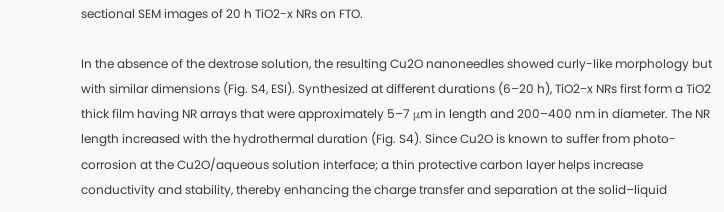sectional SEM images of 20 h TiO2−x NRs on FTO.

In the absence of the dextrose solution, the resulting Cu2O nanoneedles showed curly-like morphology but with similar dimensions (Fig. S4, ESI). Synthesized at different durations (6–20 h), TiO2−x NRs first form a TiO2 thick film having NR arrays that were approximately 5–7 μm in length and 200–400 nm in diameter. The NR length increased with the hydrothermal duration (Fig. S4). Since Cu2O is known to suffer from photo-corrosion at the Cu2O/aqueous solution interface; a thin protective carbon layer helps increase conductivity and stability, thereby enhancing the charge transfer and separation at the solid–liquid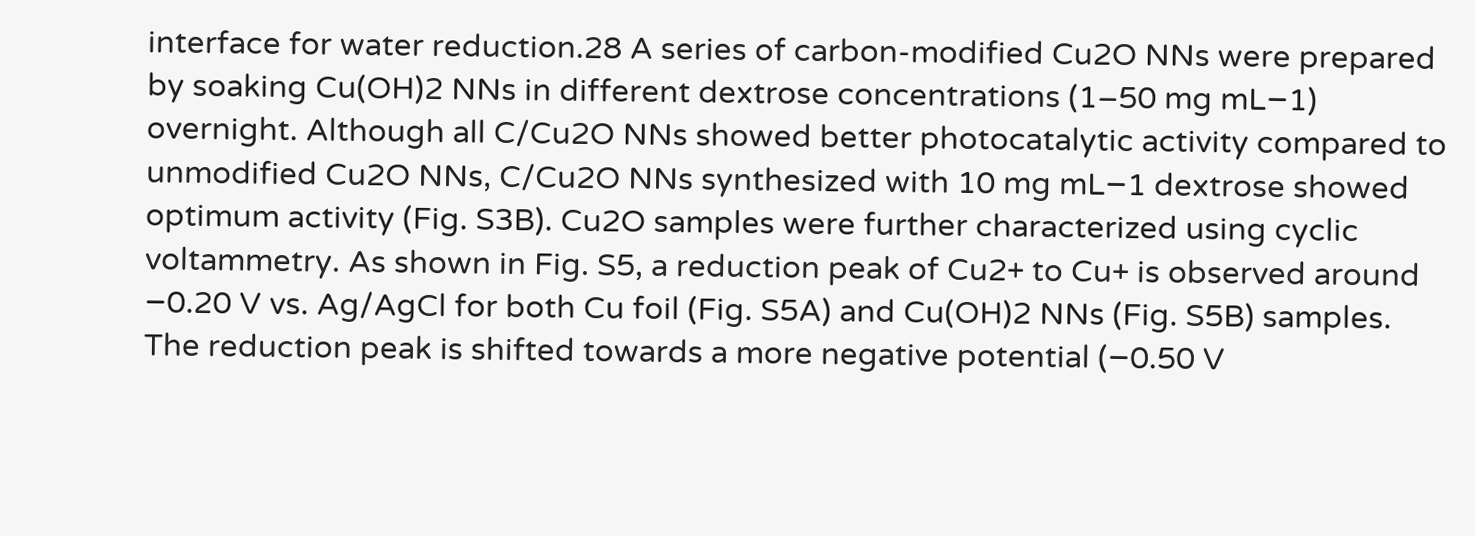interface for water reduction.28 A series of carbon-modified Cu2O NNs were prepared by soaking Cu(OH)2 NNs in different dextrose concentrations (1–50 mg mL−1) overnight. Although all C/Cu2O NNs showed better photocatalytic activity compared to unmodified Cu2O NNs, C/Cu2O NNs synthesized with 10 mg mL−1 dextrose showed optimum activity (Fig. S3B). Cu2O samples were further characterized using cyclic voltammetry. As shown in Fig. S5, a reduction peak of Cu2+ to Cu+ is observed around −0.20 V vs. Ag/AgCl for both Cu foil (Fig. S5A) and Cu(OH)2 NNs (Fig. S5B) samples. The reduction peak is shifted towards a more negative potential (−0.50 V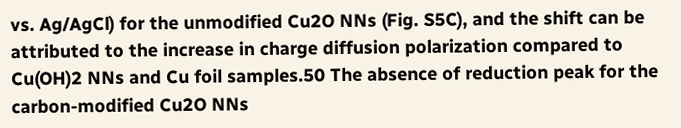vs. Ag/AgCl) for the unmodified Cu2O NNs (Fig. S5C), and the shift can be attributed to the increase in charge diffusion polarization compared to Cu(OH)2 NNs and Cu foil samples.50 The absence of reduction peak for the carbon-modified Cu2O NNs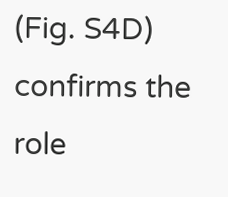(Fig. S4D) confirms the role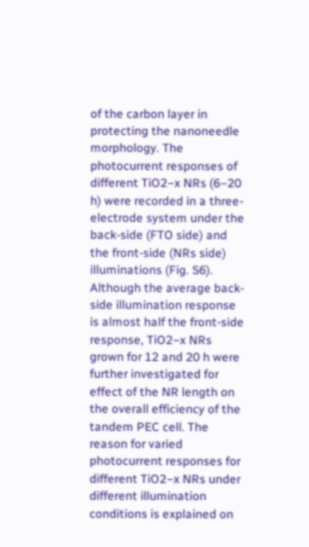of the carbon layer in protecting the nanoneedle morphology. The photocurrent responses of different TiO2−x NRs (6–20 h) were recorded in a three-electrode system under the back-side (FTO side) and the front-side (NRs side) illuminations (Fig. S6). Although the average back-side illumination response is almost half the front-side response, TiO2−x NRs grown for 12 and 20 h were further investigated for effect of the NR length on the overall efficiency of the tandem PEC cell. The reason for varied photocurrent responses for different TiO2−x NRs under different illumination conditions is explained on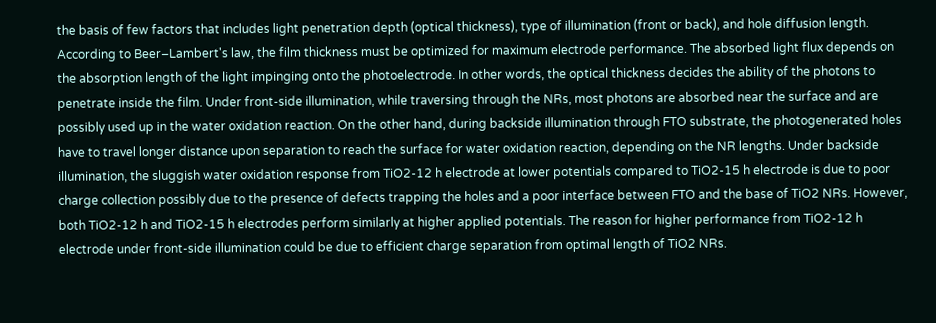the basis of few factors that includes light penetration depth (optical thickness), type of illumination (front or back), and hole diffusion length. According to Beer–Lambert's law, the film thickness must be optimized for maximum electrode performance. The absorbed light flux depends on the absorption length of the light impinging onto the photoelectrode. In other words, the optical thickness decides the ability of the photons to penetrate inside the film. Under front-side illumination, while traversing through the NRs, most photons are absorbed near the surface and are possibly used up in the water oxidation reaction. On the other hand, during backside illumination through FTO substrate, the photogenerated holes have to travel longer distance upon separation to reach the surface for water oxidation reaction, depending on the NR lengths. Under backside illumination, the sluggish water oxidation response from TiO2-12 h electrode at lower potentials compared to TiO2-15 h electrode is due to poor charge collection possibly due to the presence of defects trapping the holes and a poor interface between FTO and the base of TiO2 NRs. However, both TiO2-12 h and TiO2-15 h electrodes perform similarly at higher applied potentials. The reason for higher performance from TiO2-12 h electrode under front-side illumination could be due to efficient charge separation from optimal length of TiO2 NRs.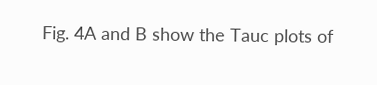Fig. 4A and B show the Tauc plots of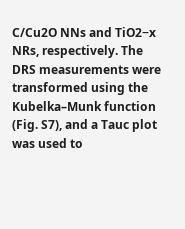C/Cu2O NNs and TiO2−x NRs, respectively. The DRS measurements were transformed using the Kubelka–Munk function (Fig. S7), and a Tauc plot was used to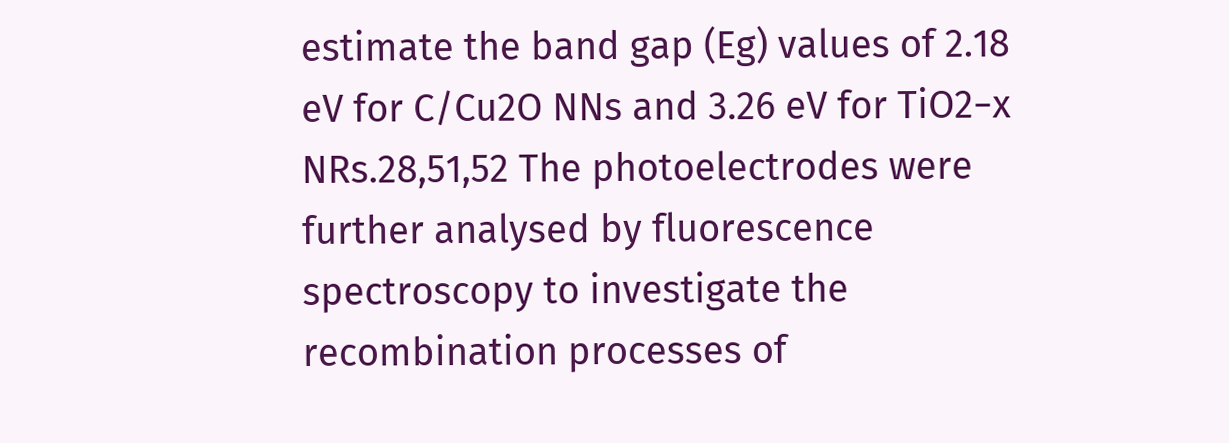estimate the band gap (Eg) values of 2.18 eV for C/Cu2O NNs and 3.26 eV for TiO2−x NRs.28,51,52 The photoelectrodes were further analysed by fluorescence spectroscopy to investigate the recombination processes of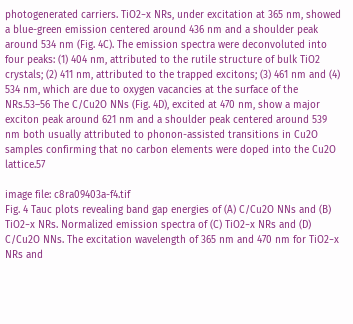photogenerated carriers. TiO2−x NRs, under excitation at 365 nm, showed a blue-green emission centered around 436 nm and a shoulder peak around 534 nm (Fig. 4C). The emission spectra were deconvoluted into four peaks: (1) 404 nm, attributed to the rutile structure of bulk TiO2 crystals; (2) 411 nm, attributed to the trapped excitons; (3) 461 nm and (4) 534 nm, which are due to oxygen vacancies at the surface of the NRs.53–56 The C/Cu2O NNs (Fig. 4D), excited at 470 nm, show a major exciton peak around 621 nm and a shoulder peak centered around 539 nm both usually attributed to phonon-assisted transitions in Cu2O samples confirming that no carbon elements were doped into the Cu2O lattice.57

image file: c8ra09403a-f4.tif
Fig. 4 Tauc plots revealing band gap energies of (A) C/Cu2O NNs and (B) TiO2−x NRs. Normalized emission spectra of (C) TiO2−x NRs and (D) C/Cu2O NNs. The excitation wavelength of 365 nm and 470 nm for TiO2−x NRs and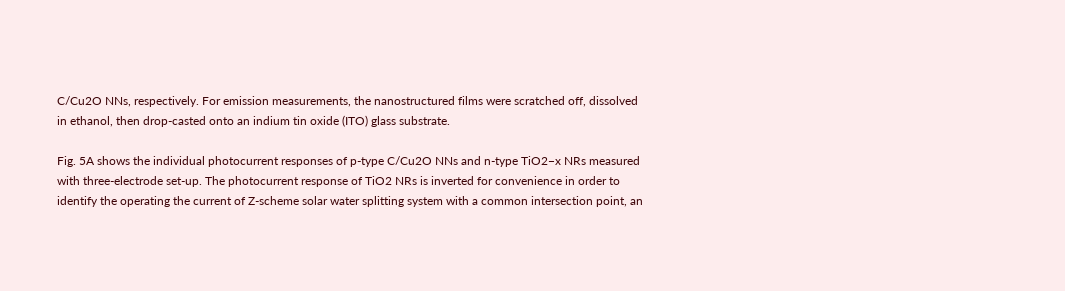C/Cu2O NNs, respectively. For emission measurements, the nanostructured films were scratched off, dissolved in ethanol, then drop-casted onto an indium tin oxide (ITO) glass substrate.

Fig. 5A shows the individual photocurrent responses of p-type C/Cu2O NNs and n-type TiO2−x NRs measured with three-electrode set-up. The photocurrent response of TiO2 NRs is inverted for convenience in order to identify the operating the current of Z-scheme solar water splitting system with a common intersection point, an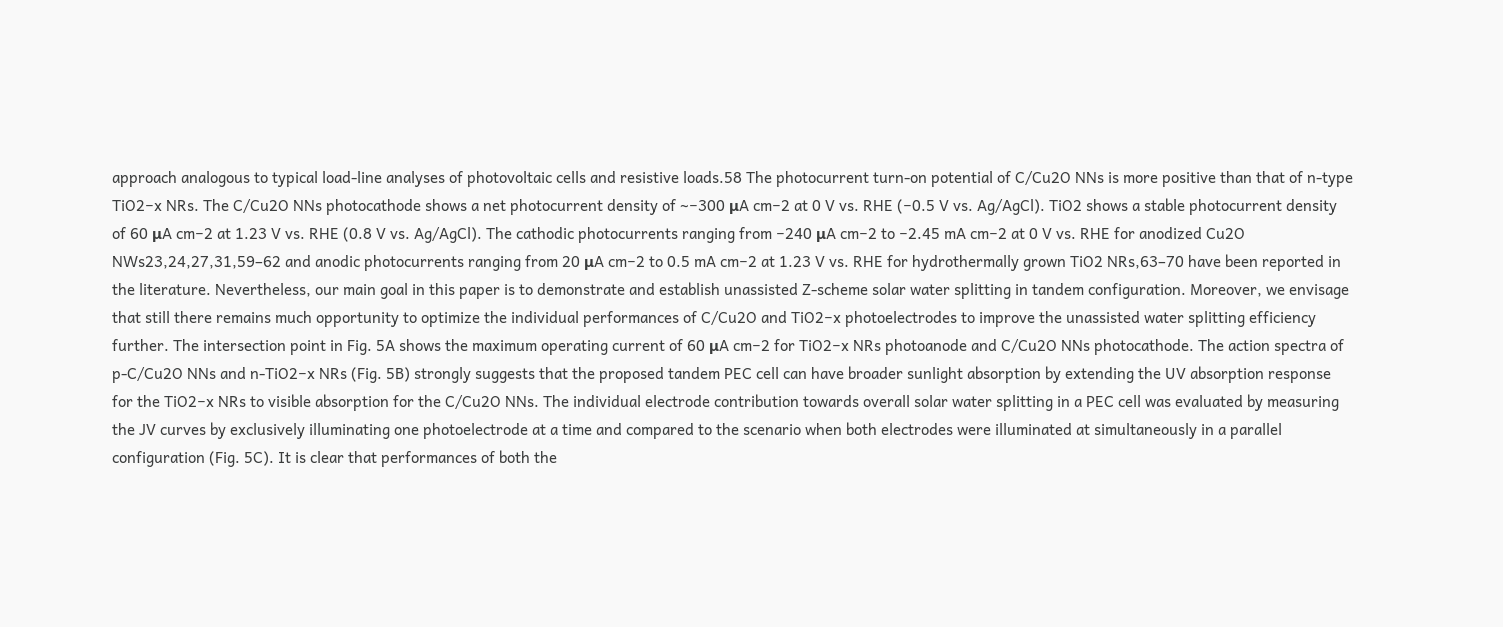approach analogous to typical load-line analyses of photovoltaic cells and resistive loads.58 The photocurrent turn-on potential of C/Cu2O NNs is more positive than that of n-type TiO2−x NRs. The C/Cu2O NNs photocathode shows a net photocurrent density of ∼−300 μA cm−2 at 0 V vs. RHE (−0.5 V vs. Ag/AgCl). TiO2 shows a stable photocurrent density of 60 μA cm−2 at 1.23 V vs. RHE (0.8 V vs. Ag/AgCl). The cathodic photocurrents ranging from −240 μA cm−2 to −2.45 mA cm−2 at 0 V vs. RHE for anodized Cu2O NWs23,24,27,31,59–62 and anodic photocurrents ranging from 20 μA cm−2 to 0.5 mA cm−2 at 1.23 V vs. RHE for hydrothermally grown TiO2 NRs,63–70 have been reported in the literature. Nevertheless, our main goal in this paper is to demonstrate and establish unassisted Z-scheme solar water splitting in tandem configuration. Moreover, we envisage that still there remains much opportunity to optimize the individual performances of C/Cu2O and TiO2−x photoelectrodes to improve the unassisted water splitting efficiency further. The intersection point in Fig. 5A shows the maximum operating current of 60 μA cm−2 for TiO2−x NRs photoanode and C/Cu2O NNs photocathode. The action spectra of p-C/Cu2O NNs and n-TiO2−x NRs (Fig. 5B) strongly suggests that the proposed tandem PEC cell can have broader sunlight absorption by extending the UV absorption response for the TiO2−x NRs to visible absorption for the C/Cu2O NNs. The individual electrode contribution towards overall solar water splitting in a PEC cell was evaluated by measuring the JV curves by exclusively illuminating one photoelectrode at a time and compared to the scenario when both electrodes were illuminated at simultaneously in a parallel configuration (Fig. 5C). It is clear that performances of both the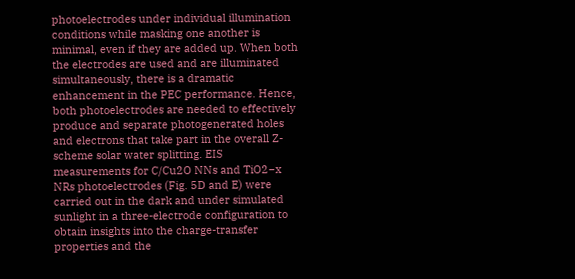photoelectrodes under individual illumination conditions while masking one another is minimal, even if they are added up. When both the electrodes are used and are illuminated simultaneously, there is a dramatic enhancement in the PEC performance. Hence, both photoelectrodes are needed to effectively produce and separate photogenerated holes and electrons that take part in the overall Z-scheme solar water splitting. EIS measurements for C/Cu2O NNs and TiO2−x NRs photoelectrodes (Fig. 5D and E) were carried out in the dark and under simulated sunlight in a three-electrode configuration to obtain insights into the charge-transfer properties and the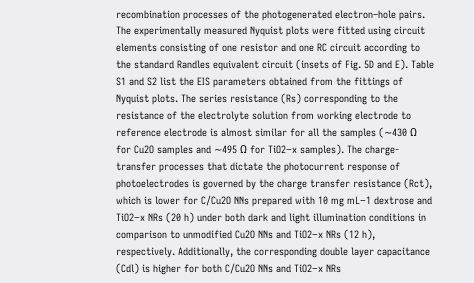recombination processes of the photogenerated electron–hole pairs. The experimentally measured Nyquist plots were fitted using circuit elements consisting of one resistor and one RC circuit according to the standard Randles equivalent circuit (insets of Fig. 5D and E). Table S1 and S2 list the EIS parameters obtained from the fittings of Nyquist plots. The series resistance (Rs) corresponding to the resistance of the electrolyte solution from working electrode to reference electrode is almost similar for all the samples (∼430 Ω for Cu2O samples and ∼495 Ω for TiO2−x samples). The charge-transfer processes that dictate the photocurrent response of photoelectrodes is governed by the charge transfer resistance (Rct), which is lower for C/Cu2O NNs prepared with 10 mg mL−1 dextrose and TiO2−x NRs (20 h) under both dark and light illumination conditions in comparison to unmodified Cu2O NNs and TiO2−x NRs (12 h), respectively. Additionally, the corresponding double layer capacitance (Cdl) is higher for both C/Cu2O NNs and TiO2−x NRs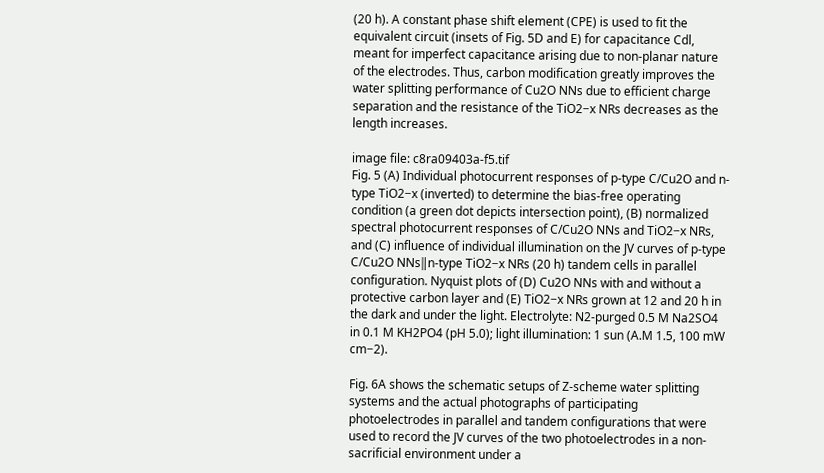(20 h). A constant phase shift element (CPE) is used to fit the equivalent circuit (insets of Fig. 5D and E) for capacitance Cdl, meant for imperfect capacitance arising due to non-planar nature of the electrodes. Thus, carbon modification greatly improves the water splitting performance of Cu2O NNs due to efficient charge separation and the resistance of the TiO2−x NRs decreases as the length increases.

image file: c8ra09403a-f5.tif
Fig. 5 (A) Individual photocurrent responses of p-type C/Cu2O and n-type TiO2−x (inverted) to determine the bias-free operating condition (a green dot depicts intersection point), (B) normalized spectral photocurrent responses of C/Cu2O NNs and TiO2−x NRs, and (C) influence of individual illumination on the JV curves of p-type C/Cu2O NNs‖n-type TiO2−x NRs (20 h) tandem cells in parallel configuration. Nyquist plots of (D) Cu2O NNs with and without a protective carbon layer and (E) TiO2−x NRs grown at 12 and 20 h in the dark and under the light. Electrolyte: N2-purged 0.5 M Na2SO4 in 0.1 M KH2PO4 (pH 5.0); light illumination: 1 sun (A.M 1.5, 100 mW cm−2).

Fig. 6A shows the schematic setups of Z-scheme water splitting systems and the actual photographs of participating photoelectrodes in parallel and tandem configurations that were used to record the JV curves of the two photoelectrodes in a non-sacrificial environment under a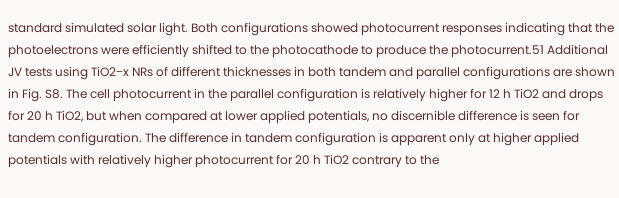standard simulated solar light. Both configurations showed photocurrent responses indicating that the photoelectrons were efficiently shifted to the photocathode to produce the photocurrent.51 Additional JV tests using TiO2−x NRs of different thicknesses in both tandem and parallel configurations are shown in Fig. S8. The cell photocurrent in the parallel configuration is relatively higher for 12 h TiO2 and drops for 20 h TiO2, but when compared at lower applied potentials, no discernible difference is seen for tandem configuration. The difference in tandem configuration is apparent only at higher applied potentials with relatively higher photocurrent for 20 h TiO2 contrary to the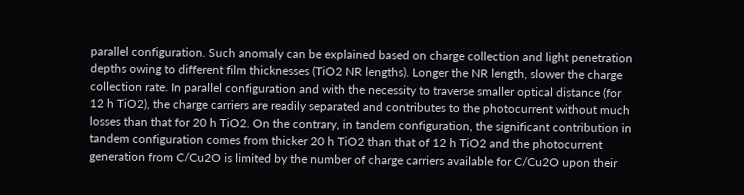parallel configuration. Such anomaly can be explained based on charge collection and light penetration depths owing to different film thicknesses (TiO2 NR lengths). Longer the NR length, slower the charge collection rate. In parallel configuration and with the necessity to traverse smaller optical distance (for 12 h TiO2), the charge carriers are readily separated and contributes to the photocurrent without much losses than that for 20 h TiO2. On the contrary, in tandem configuration, the significant contribution in tandem configuration comes from thicker 20 h TiO2 than that of 12 h TiO2 and the photocurrent generation from C/Cu2O is limited by the number of charge carriers available for C/Cu2O upon their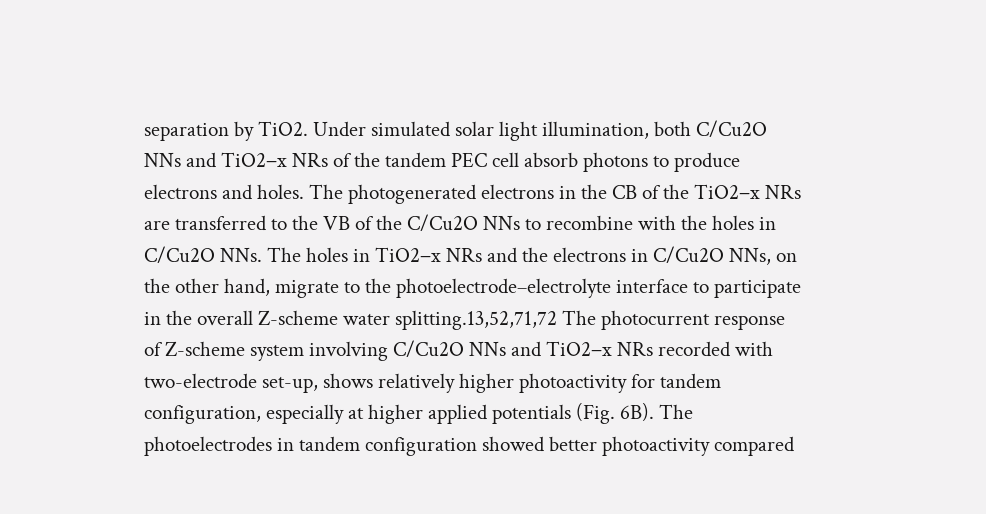separation by TiO2. Under simulated solar light illumination, both C/Cu2O NNs and TiO2−x NRs of the tandem PEC cell absorb photons to produce electrons and holes. The photogenerated electrons in the CB of the TiO2−x NRs are transferred to the VB of the C/Cu2O NNs to recombine with the holes in C/Cu2O NNs. The holes in TiO2−x NRs and the electrons in C/Cu2O NNs, on the other hand, migrate to the photoelectrode–electrolyte interface to participate in the overall Z-scheme water splitting.13,52,71,72 The photocurrent response of Z-scheme system involving C/Cu2O NNs and TiO2−x NRs recorded with two-electrode set-up, shows relatively higher photoactivity for tandem configuration, especially at higher applied potentials (Fig. 6B). The photoelectrodes in tandem configuration showed better photoactivity compared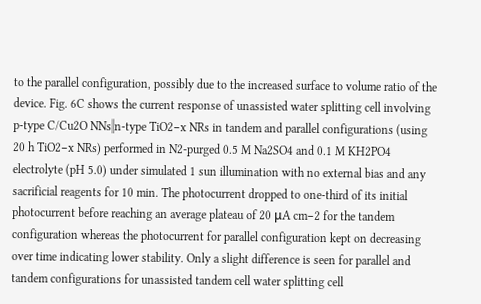to the parallel configuration, possibly due to the increased surface to volume ratio of the device. Fig. 6C shows the current response of unassisted water splitting cell involving p-type C/Cu2O NNs‖n-type TiO2−x NRs in tandem and parallel configurations (using 20 h TiO2−x NRs) performed in N2-purged 0.5 M Na2SO4 and 0.1 M KH2PO4 electrolyte (pH 5.0) under simulated 1 sun illumination with no external bias and any sacrificial reagents for 10 min. The photocurrent dropped to one-third of its initial photocurrent before reaching an average plateau of 20 μA cm−2 for the tandem configuration whereas the photocurrent for parallel configuration kept on decreasing over time indicating lower stability. Only a slight difference is seen for parallel and tandem configurations for unassisted tandem cell water splitting cell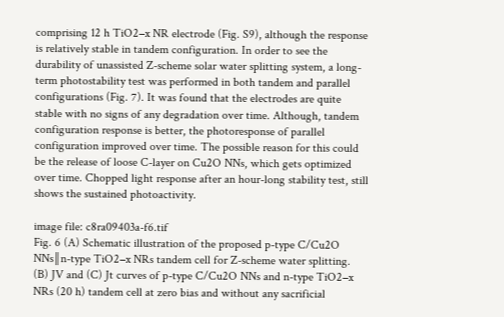comprising 12 h TiO2−x NR electrode (Fig. S9), although the response is relatively stable in tandem configuration. In order to see the durability of unassisted Z-scheme solar water splitting system, a long-term photostability test was performed in both tandem and parallel configurations (Fig. 7). It was found that the electrodes are quite stable with no signs of any degradation over time. Although, tandem configuration response is better, the photoresponse of parallel configuration improved over time. The possible reason for this could be the release of loose C-layer on Cu2O NNs, which gets optimized over time. Chopped light response after an hour-long stability test, still shows the sustained photoactivity.

image file: c8ra09403a-f6.tif
Fig. 6 (A) Schematic illustration of the proposed p-type C/Cu2O NNs‖n-type TiO2−x NRs tandem cell for Z-scheme water splitting. (B) JV and (C) Jt curves of p-type C/Cu2O NNs and n-type TiO2−x NRs (20 h) tandem cell at zero bias and without any sacrificial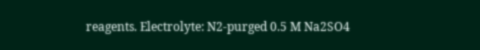reagents. Electrolyte: N2-purged 0.5 M Na2SO4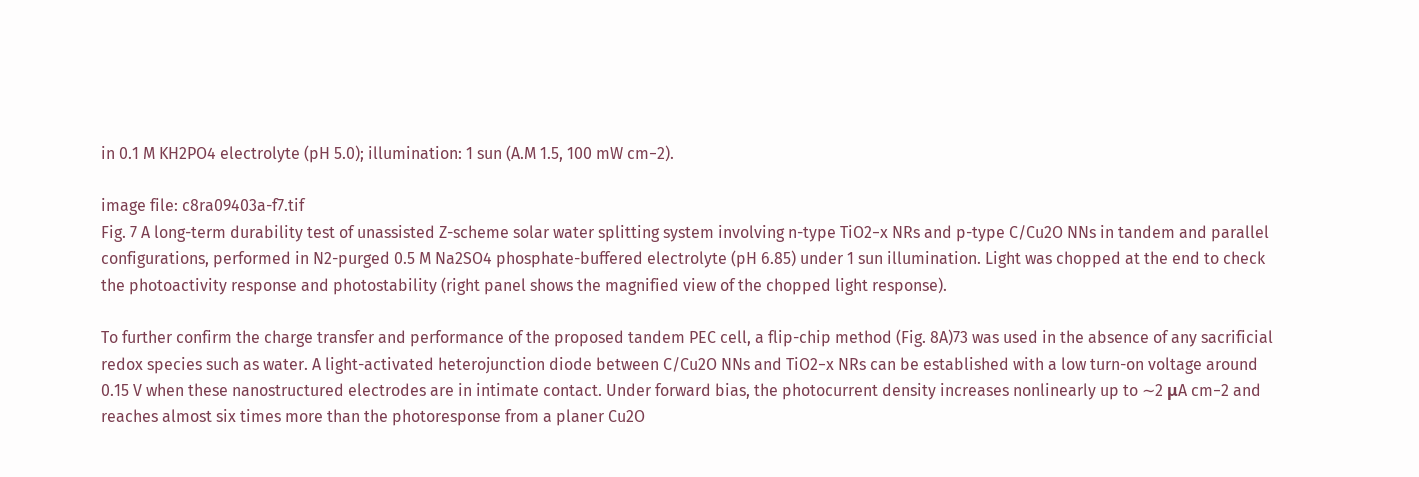in 0.1 M KH2PO4 electrolyte (pH 5.0); illumination: 1 sun (A.M 1.5, 100 mW cm−2).

image file: c8ra09403a-f7.tif
Fig. 7 A long-term durability test of unassisted Z-scheme solar water splitting system involving n-type TiO2−x NRs and p-type C/Cu2O NNs in tandem and parallel configurations, performed in N2-purged 0.5 M Na2SO4 phosphate-buffered electrolyte (pH 6.85) under 1 sun illumination. Light was chopped at the end to check the photoactivity response and photostability (right panel shows the magnified view of the chopped light response).

To further confirm the charge transfer and performance of the proposed tandem PEC cell, a flip-chip method (Fig. 8A)73 was used in the absence of any sacrificial redox species such as water. A light-activated heterojunction diode between C/Cu2O NNs and TiO2−x NRs can be established with a low turn-on voltage around 0.15 V when these nanostructured electrodes are in intimate contact. Under forward bias, the photocurrent density increases nonlinearly up to ∼2 μA cm−2 and reaches almost six times more than the photoresponse from a planer Cu2O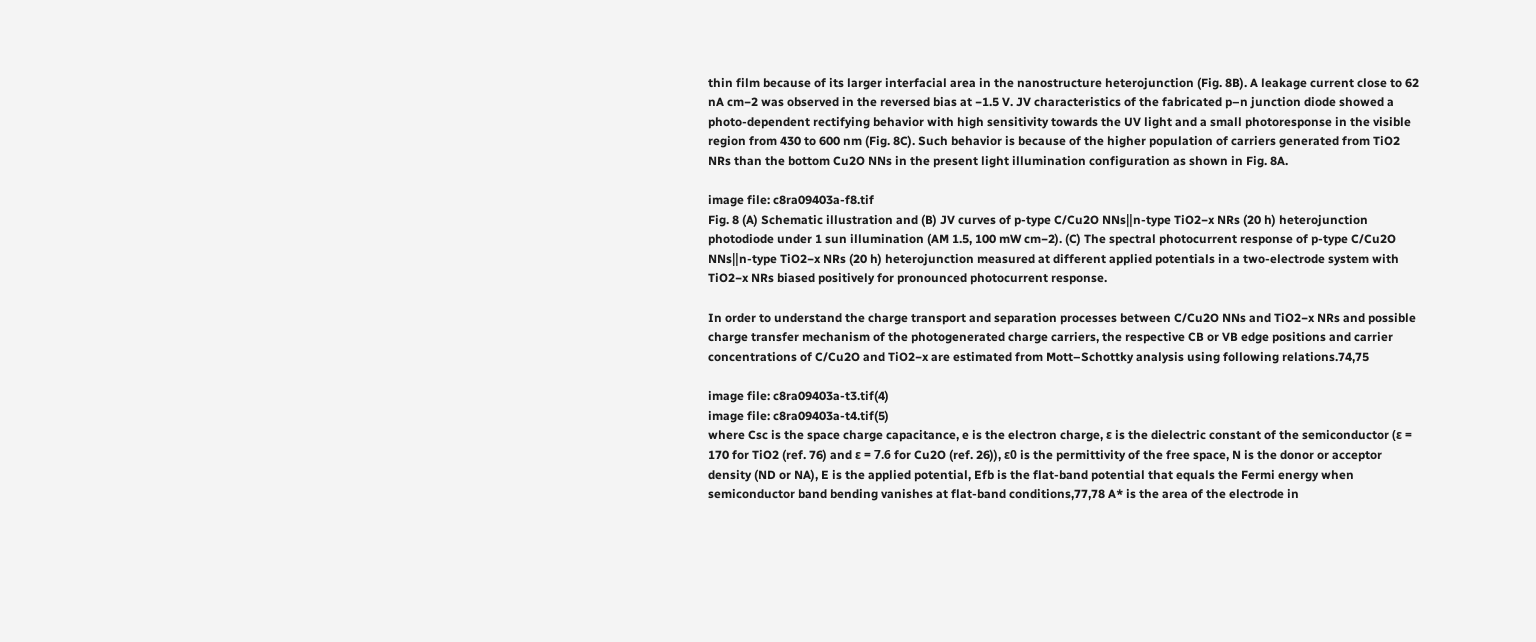thin film because of its larger interfacial area in the nanostructure heterojunction (Fig. 8B). A leakage current close to 62 nA cm−2 was observed in the reversed bias at −1.5 V. JV characteristics of the fabricated p–n junction diode showed a photo-dependent rectifying behavior with high sensitivity towards the UV light and a small photoresponse in the visible region from 430 to 600 nm (Fig. 8C). Such behavior is because of the higher population of carriers generated from TiO2 NRs than the bottom Cu2O NNs in the present light illumination configuration as shown in Fig. 8A.

image file: c8ra09403a-f8.tif
Fig. 8 (A) Schematic illustration and (B) JV curves of p-type C/Cu2O NNs‖n-type TiO2−x NRs (20 h) heterojunction photodiode under 1 sun illumination (AM 1.5, 100 mW cm−2). (C) The spectral photocurrent response of p-type C/Cu2O NNs‖n-type TiO2−x NRs (20 h) heterojunction measured at different applied potentials in a two-electrode system with TiO2−x NRs biased positively for pronounced photocurrent response.

In order to understand the charge transport and separation processes between C/Cu2O NNs and TiO2−x NRs and possible charge transfer mechanism of the photogenerated charge carriers, the respective CB or VB edge positions and carrier concentrations of C/Cu2O and TiO2−x are estimated from Mott–Schottky analysis using following relations.74,75

image file: c8ra09403a-t3.tif(4)
image file: c8ra09403a-t4.tif(5)
where Csc is the space charge capacitance, e is the electron charge, ε is the dielectric constant of the semiconductor (ε = 170 for TiO2 (ref. 76) and ε = 7.6 for Cu2O (ref. 26)), ε0 is the permittivity of the free space, N is the donor or acceptor density (ND or NA), E is the applied potential, Efb is the flat-band potential that equals the Fermi energy when semiconductor band bending vanishes at flat-band conditions,77,78 A* is the area of the electrode in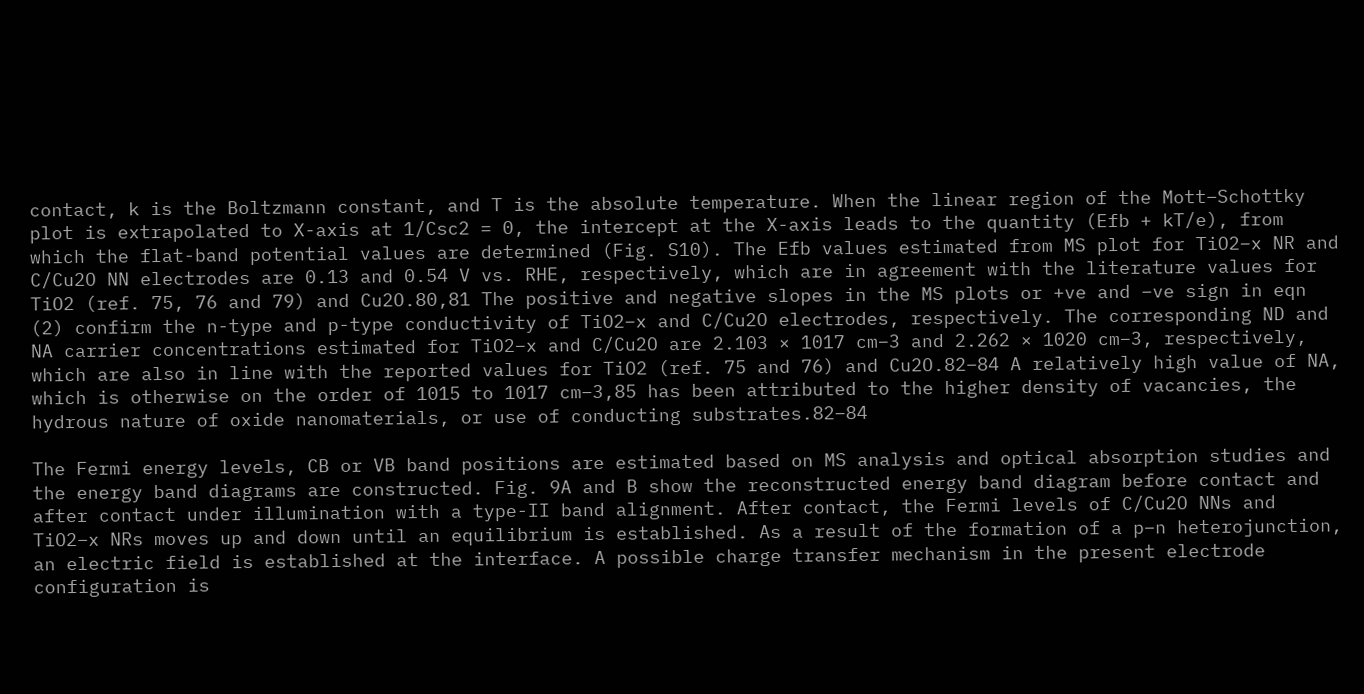contact, k is the Boltzmann constant, and T is the absolute temperature. When the linear region of the Mott–Schottky plot is extrapolated to X-axis at 1/Csc2 = 0, the intercept at the X-axis leads to the quantity (Efb + kT/e), from which the flat-band potential values are determined (Fig. S10). The Efb values estimated from MS plot for TiO2−x NR and C/Cu2O NN electrodes are 0.13 and 0.54 V vs. RHE, respectively, which are in agreement with the literature values for TiO2 (ref. 75, 76 and 79) and Cu2O.80,81 The positive and negative slopes in the MS plots or +ve and −ve sign in eqn (2) confirm the n-type and p-type conductivity of TiO2−x and C/Cu2O electrodes, respectively. The corresponding ND and NA carrier concentrations estimated for TiO2−x and C/Cu2O are 2.103 × 1017 cm−3 and 2.262 × 1020 cm−3, respectively, which are also in line with the reported values for TiO2 (ref. 75 and 76) and Cu2O.82–84 A relatively high value of NA, which is otherwise on the order of 1015 to 1017 cm−3,85 has been attributed to the higher density of vacancies, the hydrous nature of oxide nanomaterials, or use of conducting substrates.82–84

The Fermi energy levels, CB or VB band positions are estimated based on MS analysis and optical absorption studies and the energy band diagrams are constructed. Fig. 9A and B show the reconstructed energy band diagram before contact and after contact under illumination with a type-II band alignment. After contact, the Fermi levels of C/Cu2O NNs and TiO2−x NRs moves up and down until an equilibrium is established. As a result of the formation of a p–n heterojunction, an electric field is established at the interface. A possible charge transfer mechanism in the present electrode configuration is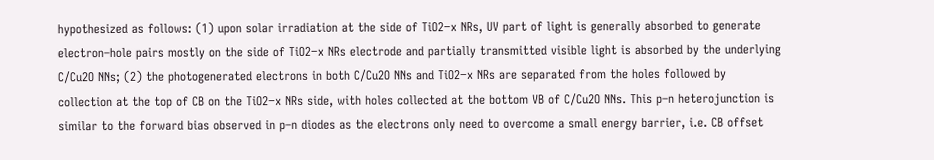hypothesized as follows: (1) upon solar irradiation at the side of TiO2−x NRs, UV part of light is generally absorbed to generate electron–hole pairs mostly on the side of TiO2−x NRs electrode and partially transmitted visible light is absorbed by the underlying C/Cu2O NNs; (2) the photogenerated electrons in both C/Cu2O NNs and TiO2−x NRs are separated from the holes followed by collection at the top of CB on the TiO2−x NRs side, with holes collected at the bottom VB of C/Cu2O NNs. This p–n heterojunction is similar to the forward bias observed in p–n diodes as the electrons only need to overcome a small energy barrier, i.e. CB offset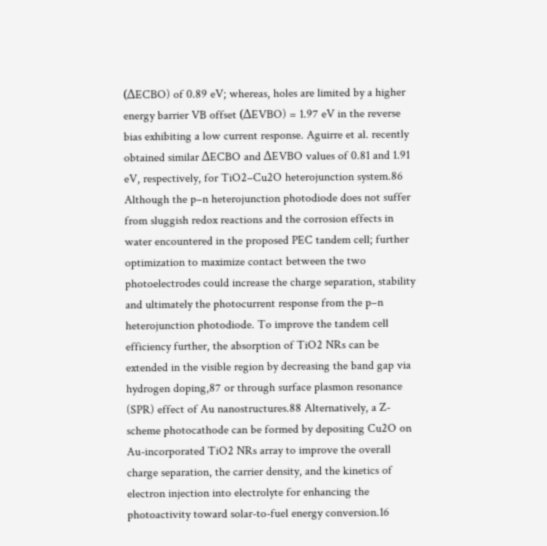(ΔECBO) of 0.89 eV; whereas, holes are limited by a higher energy barrier VB offset (ΔEVBO) = 1.97 eV in the reverse bias exhibiting a low current response. Aguirre et al. recently obtained similar ΔECBO and ΔEVBO values of 0.81 and 1.91 eV, respectively, for TiO2–Cu2O heterojunction system.86 Although the p–n heterojunction photodiode does not suffer from sluggish redox reactions and the corrosion effects in water encountered in the proposed PEC tandem cell; further optimization to maximize contact between the two photoelectrodes could increase the charge separation, stability and ultimately the photocurrent response from the p–n heterojunction photodiode. To improve the tandem cell efficiency further, the absorption of TiO2 NRs can be extended in the visible region by decreasing the band gap via hydrogen doping,87 or through surface plasmon resonance (SPR) effect of Au nanostructures.88 Alternatively, a Z-scheme photocathode can be formed by depositing Cu2O on Au-incorporated TiO2 NRs array to improve the overall charge separation, the carrier density, and the kinetics of electron injection into electrolyte for enhancing the photoactivity toward solar-to-fuel energy conversion.16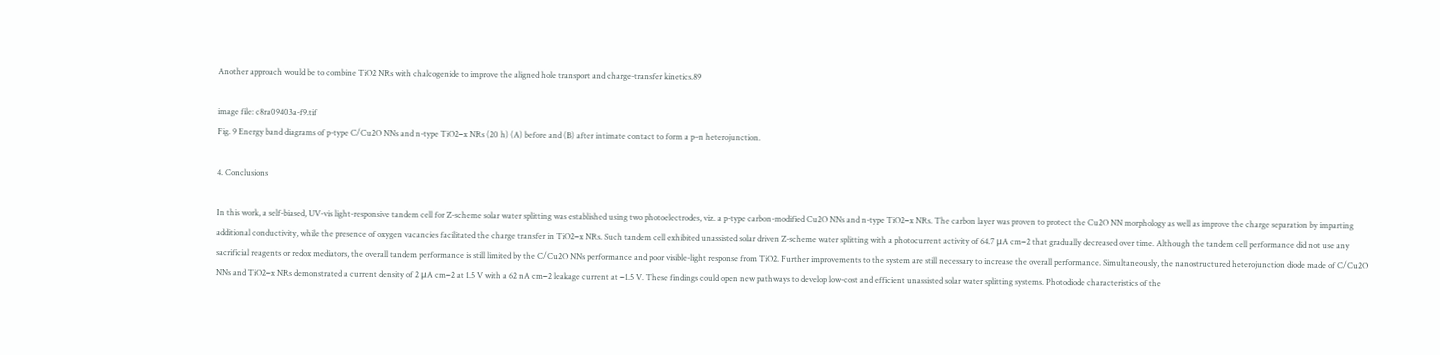Another approach would be to combine TiO2 NRs with chalcogenide to improve the aligned hole transport and charge-transfer kinetics.89

image file: c8ra09403a-f9.tif
Fig. 9 Energy band diagrams of p-type C/Cu2O NNs and n-type TiO2−x NRs (20 h) (A) before and (B) after intimate contact to form a p–n heterojunction.

4. Conclusions

In this work, a self-biased, UV-vis light-responsive tandem cell for Z-scheme solar water splitting was established using two photoelectrodes, viz. a p-type carbon-modified Cu2O NNs and n-type TiO2−x NRs. The carbon layer was proven to protect the Cu2O NN morphology as well as improve the charge separation by imparting additional conductivity, while the presence of oxygen vacancies facilitated the charge transfer in TiO2−x NRs. Such tandem cell exhibited unassisted solar driven Z-scheme water splitting with a photocurrent activity of 64.7 μA cm−2 that gradually decreased over time. Although the tandem cell performance did not use any sacrificial reagents or redox mediators, the overall tandem performance is still limited by the C/Cu2O NNs performance and poor visible-light response from TiO2. Further improvements to the system are still necessary to increase the overall performance. Simultaneously, the nanostructured heterojunction diode made of C/Cu2O NNs and TiO2−x NRs demonstrated a current density of 2 μA cm−2 at 1.5 V with a 62 nA cm−2 leakage current at −1.5 V. These findings could open new pathways to develop low-cost and efficient unassisted solar water splitting systems. Photodiode characteristics of the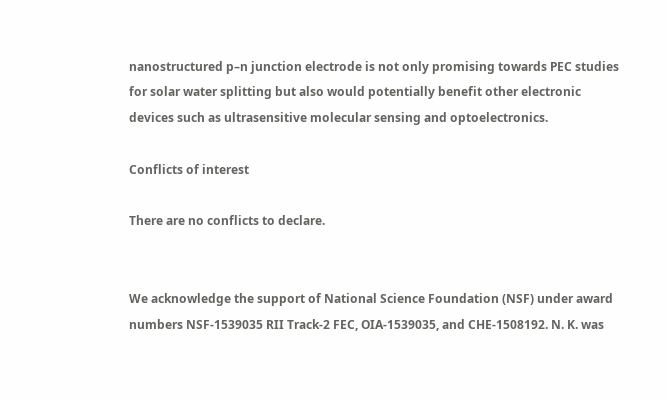nanostructured p–n junction electrode is not only promising towards PEC studies for solar water splitting but also would potentially benefit other electronic devices such as ultrasensitive molecular sensing and optoelectronics.

Conflicts of interest

There are no conflicts to declare.


We acknowledge the support of National Science Foundation (NSF) under award numbers NSF-1539035 RII Track-2 FEC, OIA-1539035, and CHE-1508192. N. K. was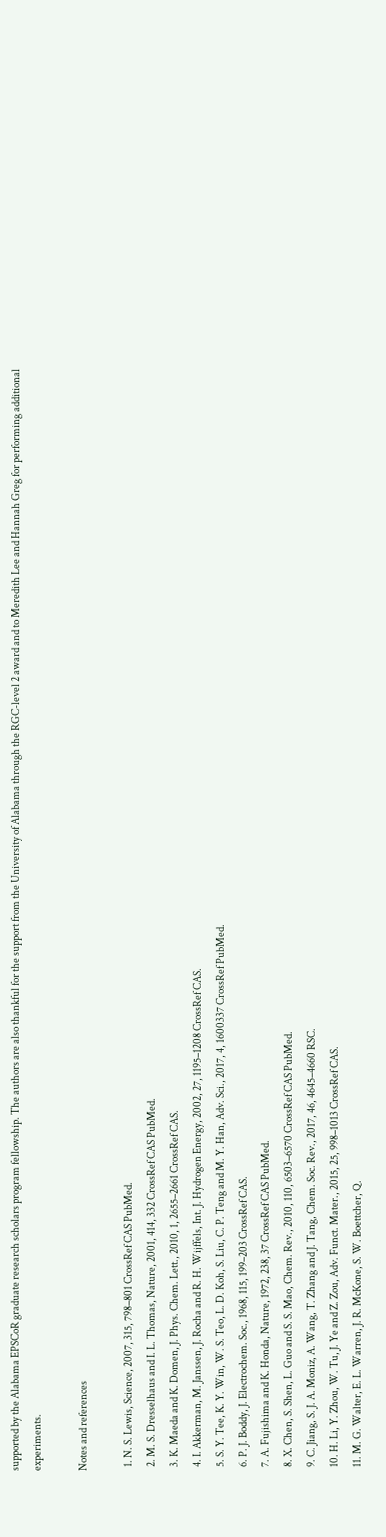supported by the Alabama EPSCoR graduate research scholars program fellowship. The authors are also thankful for the support from the University of Alabama through the RGC-level 2 award and to Meredith Lee and Hannah Greg for performing additional experiments.

Notes and references

  1. N. S. Lewis, Science, 2007, 315, 798–801 CrossRef CAS PubMed.
  2. M. S. Dresselhaus and I. L. Thomas, Nature, 2001, 414, 332 CrossRef CAS PubMed.
  3. K. Maeda and K. Domen, J. Phys. Chem. Lett., 2010, 1, 2655–2661 CrossRef CAS.
  4. I. Akkerman, M. Janssen, J. Rocha and R. H. Wijffels, Int. J. Hydrogen Energy, 2002, 27, 1195–1208 CrossRef CAS.
  5. S. Y. Tee, K. Y. Win, W. S. Teo, L. D. Koh, S. Liu, C. P. Teng and M. Y. Han, Adv. Sci., 2017, 4, 1600337 CrossRef PubMed.
  6. P. J. Boddy, J. Electrochem. Soc., 1968, 115, 199–203 CrossRef CAS.
  7. A. Fujishima and K. Honda, Nature, 1972, 238, 37 CrossRef CAS PubMed.
  8. X. Chen, S. Shen, L. Guo and S. S. Mao, Chem. Rev., 2010, 110, 6503–6570 CrossRef CAS PubMed.
  9. C. Jiang, S. J. A. Moniz, A. Wang, T. Zhang and J. Tang, Chem. Soc. Rev., 2017, 46, 4645–4660 RSC.
  10. H. Li, Y. Zhou, W. Tu, J. Ye and Z. Zou, Adv. Funct. Mater., 2015, 25, 998–1013 CrossRef CAS.
  11. M. G. Walter, E. L. Warren, J. R. McKone, S. W. Boettcher, Q.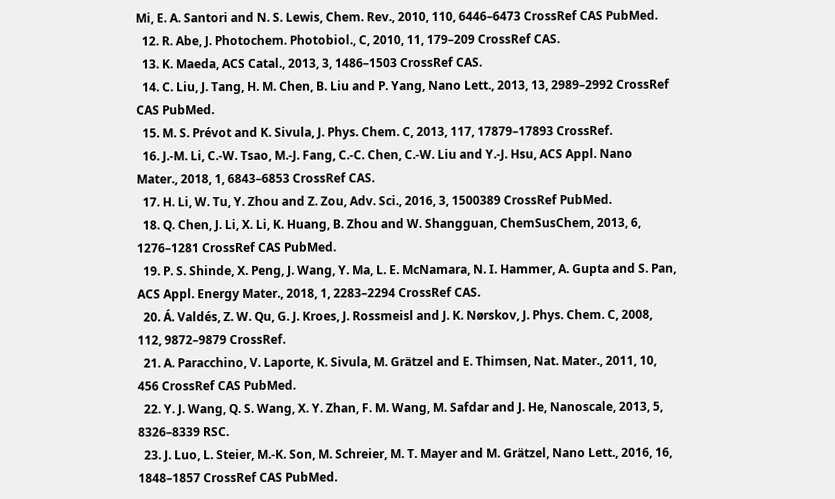Mi, E. A. Santori and N. S. Lewis, Chem. Rev., 2010, 110, 6446–6473 CrossRef CAS PubMed.
  12. R. Abe, J. Photochem. Photobiol., C, 2010, 11, 179–209 CrossRef CAS.
  13. K. Maeda, ACS Catal., 2013, 3, 1486–1503 CrossRef CAS.
  14. C. Liu, J. Tang, H. M. Chen, B. Liu and P. Yang, Nano Lett., 2013, 13, 2989–2992 CrossRef CAS PubMed.
  15. M. S. Prévot and K. Sivula, J. Phys. Chem. C, 2013, 117, 17879–17893 CrossRef.
  16. J.-M. Li, C.-W. Tsao, M.-J. Fang, C.-C. Chen, C.-W. Liu and Y.-J. Hsu, ACS Appl. Nano Mater., 2018, 1, 6843–6853 CrossRef CAS.
  17. H. Li, W. Tu, Y. Zhou and Z. Zou, Adv. Sci., 2016, 3, 1500389 CrossRef PubMed.
  18. Q. Chen, J. Li, X. Li, K. Huang, B. Zhou and W. Shangguan, ChemSusChem, 2013, 6, 1276–1281 CrossRef CAS PubMed.
  19. P. S. Shinde, X. Peng, J. Wang, Y. Ma, L. E. McNamara, N. I. Hammer, A. Gupta and S. Pan, ACS Appl. Energy Mater., 2018, 1, 2283–2294 CrossRef CAS.
  20. Á. Valdés, Z. W. Qu, G. J. Kroes, J. Rossmeisl and J. K. Nørskov, J. Phys. Chem. C, 2008, 112, 9872–9879 CrossRef.
  21. A. Paracchino, V. Laporte, K. Sivula, M. Grätzel and E. Thimsen, Nat. Mater., 2011, 10, 456 CrossRef CAS PubMed.
  22. Y. J. Wang, Q. S. Wang, X. Y. Zhan, F. M. Wang, M. Safdar and J. He, Nanoscale, 2013, 5, 8326–8339 RSC.
  23. J. Luo, L. Steier, M.-K. Son, M. Schreier, M. T. Mayer and M. Grätzel, Nano Lett., 2016, 16, 1848–1857 CrossRef CAS PubMed.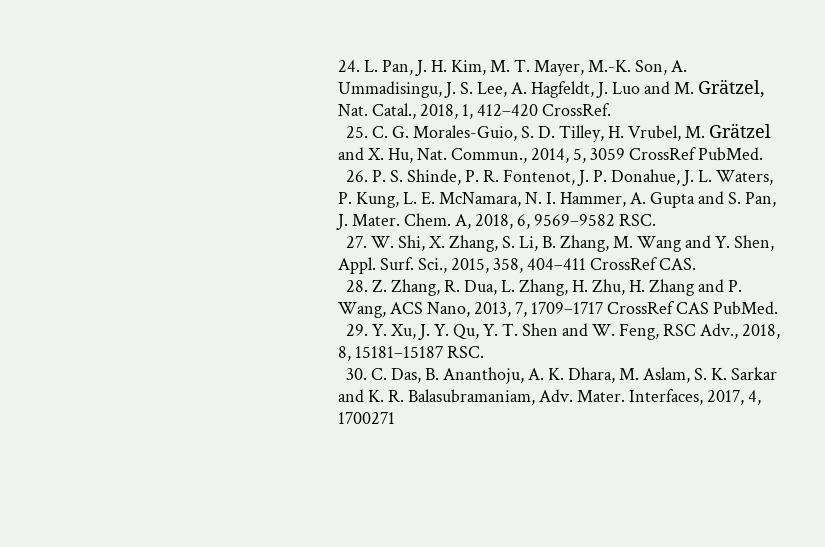24. L. Pan, J. H. Kim, M. T. Mayer, M.-K. Son, A. Ummadisingu, J. S. Lee, A. Hagfeldt, J. Luo and M. Grätzel, Nat. Catal., 2018, 1, 412–420 CrossRef.
  25. C. G. Morales-Guio, S. D. Tilley, H. Vrubel, M. Grätzel and X. Hu, Nat. Commun., 2014, 5, 3059 CrossRef PubMed.
  26. P. S. Shinde, P. R. Fontenot, J. P. Donahue, J. L. Waters, P. Kung, L. E. McNamara, N. I. Hammer, A. Gupta and S. Pan, J. Mater. Chem. A, 2018, 6, 9569–9582 RSC.
  27. W. Shi, X. Zhang, S. Li, B. Zhang, M. Wang and Y. Shen, Appl. Surf. Sci., 2015, 358, 404–411 CrossRef CAS.
  28. Z. Zhang, R. Dua, L. Zhang, H. Zhu, H. Zhang and P. Wang, ACS Nano, 2013, 7, 1709–1717 CrossRef CAS PubMed.
  29. Y. Xu, J. Y. Qu, Y. T. Shen and W. Feng, RSC Adv., 2018, 8, 15181–15187 RSC.
  30. C. Das, B. Ananthoju, A. K. Dhara, M. Aslam, S. K. Sarkar and K. R. Balasubramaniam, Adv. Mater. Interfaces, 2017, 4, 1700271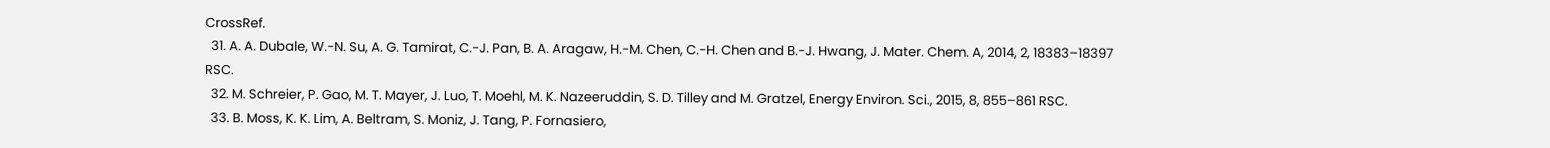CrossRef.
  31. A. A. Dubale, W.-N. Su, A. G. Tamirat, C.-J. Pan, B. A. Aragaw, H.-M. Chen, C.-H. Chen and B.-J. Hwang, J. Mater. Chem. A, 2014, 2, 18383–18397 RSC.
  32. M. Schreier, P. Gao, M. T. Mayer, J. Luo, T. Moehl, M. K. Nazeeruddin, S. D. Tilley and M. Gratzel, Energy Environ. Sci., 2015, 8, 855–861 RSC.
  33. B. Moss, K. K. Lim, A. Beltram, S. Moniz, J. Tang, P. Fornasiero,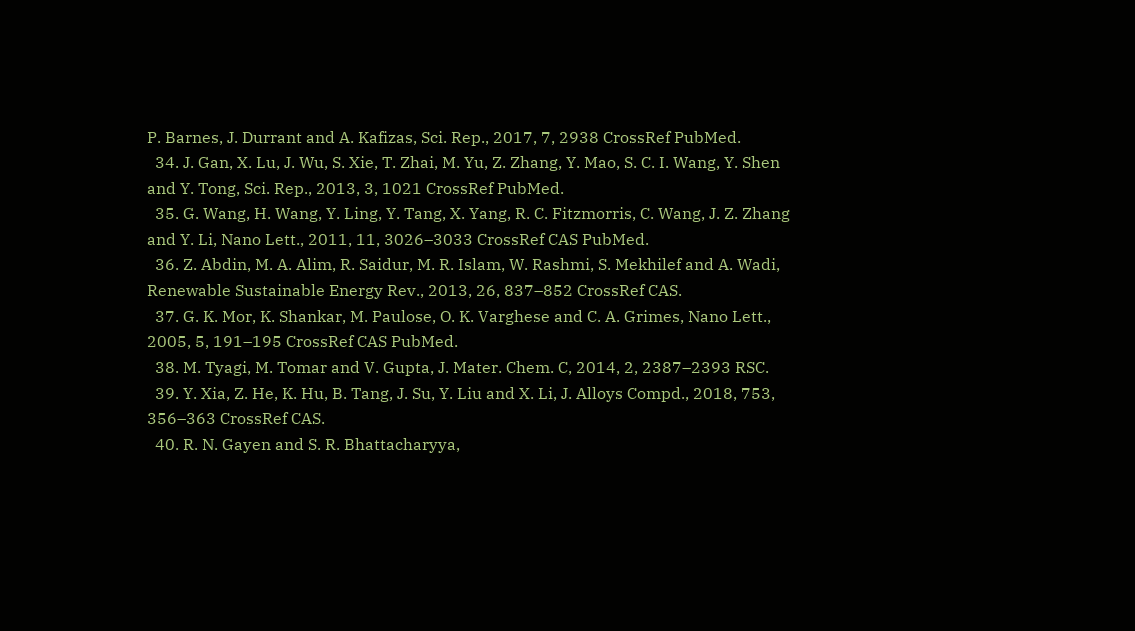P. Barnes, J. Durrant and A. Kafizas, Sci. Rep., 2017, 7, 2938 CrossRef PubMed.
  34. J. Gan, X. Lu, J. Wu, S. Xie, T. Zhai, M. Yu, Z. Zhang, Y. Mao, S. C. I. Wang, Y. Shen and Y. Tong, Sci. Rep., 2013, 3, 1021 CrossRef PubMed.
  35. G. Wang, H. Wang, Y. Ling, Y. Tang, X. Yang, R. C. Fitzmorris, C. Wang, J. Z. Zhang and Y. Li, Nano Lett., 2011, 11, 3026–3033 CrossRef CAS PubMed.
  36. Z. Abdin, M. A. Alim, R. Saidur, M. R. Islam, W. Rashmi, S. Mekhilef and A. Wadi, Renewable Sustainable Energy Rev., 2013, 26, 837–852 CrossRef CAS.
  37. G. K. Mor, K. Shankar, M. Paulose, O. K. Varghese and C. A. Grimes, Nano Lett., 2005, 5, 191–195 CrossRef CAS PubMed.
  38. M. Tyagi, M. Tomar and V. Gupta, J. Mater. Chem. C, 2014, 2, 2387–2393 RSC.
  39. Y. Xia, Z. He, K. Hu, B. Tang, J. Su, Y. Liu and X. Li, J. Alloys Compd., 2018, 753, 356–363 CrossRef CAS.
  40. R. N. Gayen and S. R. Bhattacharyya,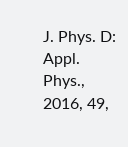J. Phys. D: Appl. Phys., 2016, 49,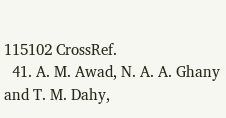115102 CrossRef.
  41. A. M. Awad, N. A. A. Ghany and T. M. Dahy,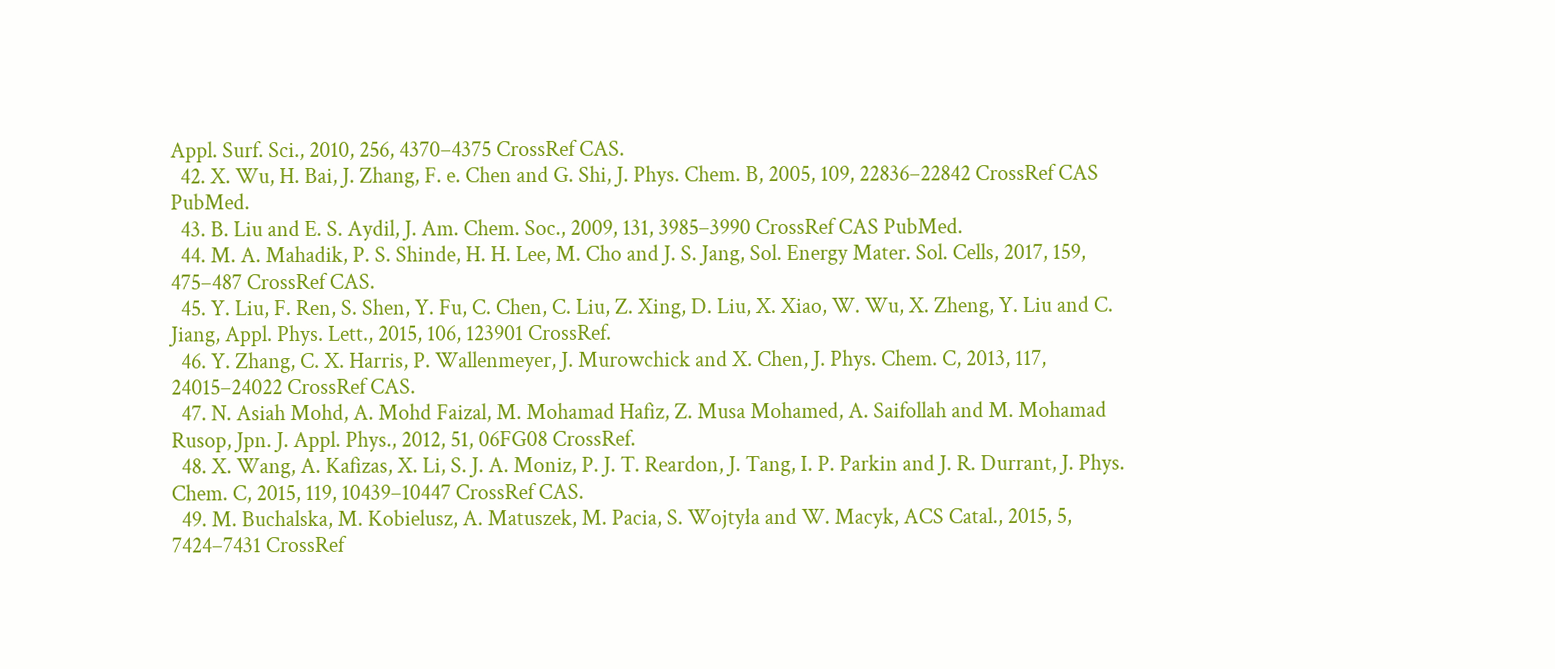Appl. Surf. Sci., 2010, 256, 4370–4375 CrossRef CAS.
  42. X. Wu, H. Bai, J. Zhang, F. e. Chen and G. Shi, J. Phys. Chem. B, 2005, 109, 22836–22842 CrossRef CAS PubMed.
  43. B. Liu and E. S. Aydil, J. Am. Chem. Soc., 2009, 131, 3985–3990 CrossRef CAS PubMed.
  44. M. A. Mahadik, P. S. Shinde, H. H. Lee, M. Cho and J. S. Jang, Sol. Energy Mater. Sol. Cells, 2017, 159, 475–487 CrossRef CAS.
  45. Y. Liu, F. Ren, S. Shen, Y. Fu, C. Chen, C. Liu, Z. Xing, D. Liu, X. Xiao, W. Wu, X. Zheng, Y. Liu and C. Jiang, Appl. Phys. Lett., 2015, 106, 123901 CrossRef.
  46. Y. Zhang, C. X. Harris, P. Wallenmeyer, J. Murowchick and X. Chen, J. Phys. Chem. C, 2013, 117, 24015–24022 CrossRef CAS.
  47. N. Asiah Mohd, A. Mohd Faizal, M. Mohamad Hafiz, Z. Musa Mohamed, A. Saifollah and M. Mohamad Rusop, Jpn. J. Appl. Phys., 2012, 51, 06FG08 CrossRef.
  48. X. Wang, A. Kafizas, X. Li, S. J. A. Moniz, P. J. T. Reardon, J. Tang, I. P. Parkin and J. R. Durrant, J. Phys. Chem. C, 2015, 119, 10439–10447 CrossRef CAS.
  49. M. Buchalska, M. Kobielusz, A. Matuszek, M. Pacia, S. Wojtyła and W. Macyk, ACS Catal., 2015, 5, 7424–7431 CrossRef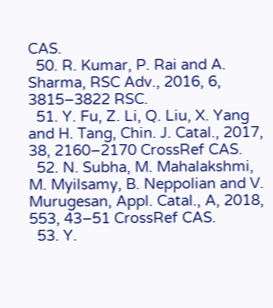CAS.
  50. R. Kumar, P. Rai and A. Sharma, RSC Adv., 2016, 6, 3815–3822 RSC.
  51. Y. Fu, Z. Li, Q. Liu, X. Yang and H. Tang, Chin. J. Catal., 2017, 38, 2160–2170 CrossRef CAS.
  52. N. Subha, M. Mahalakshmi, M. Myilsamy, B. Neppolian and V. Murugesan, Appl. Catal., A, 2018, 553, 43–51 CrossRef CAS.
  53. Y.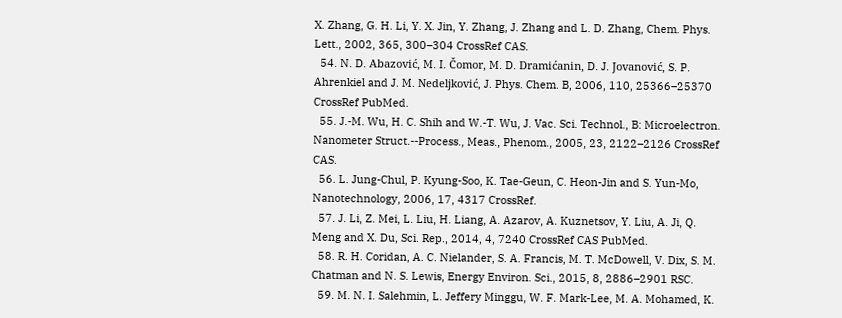X. Zhang, G. H. Li, Y. X. Jin, Y. Zhang, J. Zhang and L. D. Zhang, Chem. Phys. Lett., 2002, 365, 300–304 CrossRef CAS.
  54. N. D. Abazović, M. I. Čomor, M. D. Dramićanin, D. J. Jovanović, S. P. Ahrenkiel and J. M. Nedeljković, J. Phys. Chem. B, 2006, 110, 25366–25370 CrossRef PubMed.
  55. J.-M. Wu, H. C. Shih and W.-T. Wu, J. Vac. Sci. Technol., B: Microelectron. Nanometer Struct.--Process., Meas., Phenom., 2005, 23, 2122–2126 CrossRef CAS.
  56. L. Jung-Chul, P. Kyung-Soo, K. Tae-Geun, C. Heon-Jin and S. Yun-Mo, Nanotechnology, 2006, 17, 4317 CrossRef.
  57. J. Li, Z. Mei, L. Liu, H. Liang, A. Azarov, A. Kuznetsov, Y. Liu, A. Ji, Q. Meng and X. Du, Sci. Rep., 2014, 4, 7240 CrossRef CAS PubMed.
  58. R. H. Coridan, A. C. Nielander, S. A. Francis, M. T. McDowell, V. Dix, S. M. Chatman and N. S. Lewis, Energy Environ. Sci., 2015, 8, 2886–2901 RSC.
  59. M. N. I. Salehmin, L. Jeffery Minggu, W. F. Mark-Lee, M. A. Mohamed, K.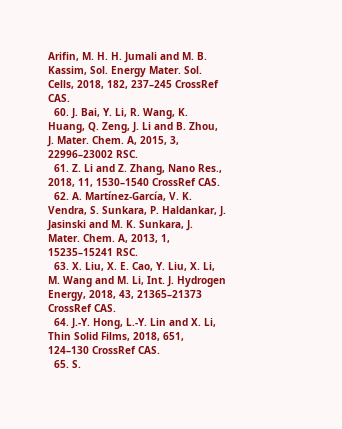Arifin, M. H. H. Jumali and M. B. Kassim, Sol. Energy Mater. Sol. Cells, 2018, 182, 237–245 CrossRef CAS.
  60. J. Bai, Y. Li, R. Wang, K. Huang, Q. Zeng, J. Li and B. Zhou, J. Mater. Chem. A, 2015, 3, 22996–23002 RSC.
  61. Z. Li and Z. Zhang, Nano Res., 2018, 11, 1530–1540 CrossRef CAS.
  62. A. Martínez-García, V. K. Vendra, S. Sunkara, P. Haldankar, J. Jasinski and M. K. Sunkara, J. Mater. Chem. A, 2013, 1, 15235–15241 RSC.
  63. X. Liu, X. E. Cao, Y. Liu, X. Li, M. Wang and M. Li, Int. J. Hydrogen Energy, 2018, 43, 21365–21373 CrossRef CAS.
  64. J.-Y. Hong, L.-Y. Lin and X. Li, Thin Solid Films, 2018, 651, 124–130 CrossRef CAS.
  65. S.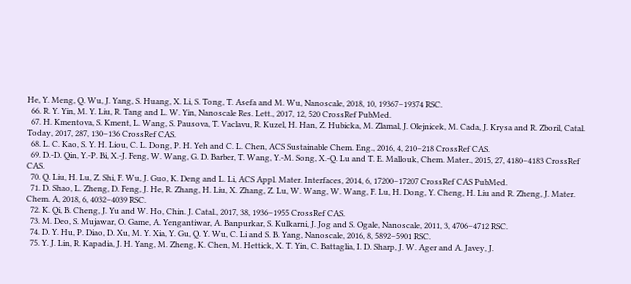He, Y. Meng, Q. Wu, J. Yang, S. Huang, X. Li, S. Tong, T. Asefa and M. Wu, Nanoscale, 2018, 10, 19367–19374 RSC.
  66. R. Y. Yin, M. Y. Liu, R. Tang and L. W. Yin, Nanoscale Res. Lett., 2017, 12, 520 CrossRef PubMed.
  67. H. Kmentova, S. Kment, L. Wang, S. Pausova, T. Vaclavu, R. Kuzel, H. Han, Z. Hubicka, M. Zlamal, J. Olejnicek, M. Cada, J. Krysa and R. Zboril, Catal. Today, 2017, 287, 130–136 CrossRef CAS.
  68. L. C. Kao, S. Y. H. Liou, C. L. Dong, P. H. Yeh and C. L. Chen, ACS Sustainable Chem. Eng., 2016, 4, 210–218 CrossRef CAS.
  69. D.-D. Qin, Y.-P. Bi, X.-J. Feng, W. Wang, G. D. Barber, T. Wang, Y.-M. Song, X.-Q. Lu and T. E. Mallouk, Chem. Mater., 2015, 27, 4180–4183 CrossRef CAS.
  70. Q. Liu, H. Lu, Z. Shi, F. Wu, J. Guo, K. Deng and L. Li, ACS Appl. Mater. Interfaces, 2014, 6, 17200–17207 CrossRef CAS PubMed.
  71. D. Shao, L. Zheng, D. Feng, J. He, R. Zhang, H. Liu, X. Zhang, Z. Lu, W. Wang, W. Wang, F. Lu, H. Dong, Y. Cheng, H. Liu and R. Zheng, J. Mater. Chem. A, 2018, 6, 4032–4039 RSC.
  72. K. Qi, B. Cheng, J. Yu and W. Ho, Chin. J. Catal., 2017, 38, 1936–1955 CrossRef CAS.
  73. M. Deo, S. Mujawar, O. Game, A. Yengantiwar, A. Banpurkar, S. Kulkarni, J. Jog and S. Ogale, Nanoscale, 2011, 3, 4706–4712 RSC.
  74. D. Y. Hu, P. Diao, D. Xu, M. Y. Xia, Y. Gu, Q. Y. Wu, C. Li and S. B. Yang, Nanoscale, 2016, 8, 5892–5901 RSC.
  75. Y. J. Lin, R. Kapadia, J. H. Yang, M. Zheng, K. Chen, M. Hettick, X. T. Yin, C. Battaglia, I. D. Sharp, J. W. Ager and A. Javey, J.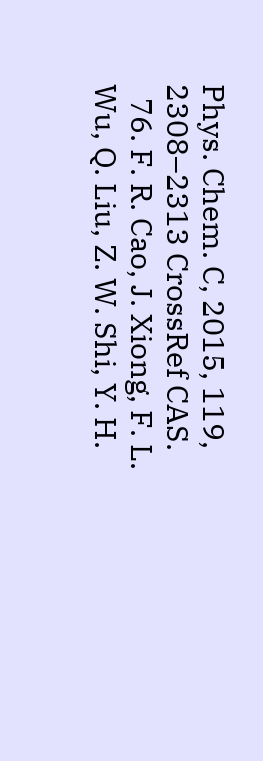Phys. Chem. C, 2015, 119, 2308–2313 CrossRef CAS.
  76. F. R. Cao, J. Xiong, F. L. Wu, Q. Liu, Z. W. Shi, Y. H.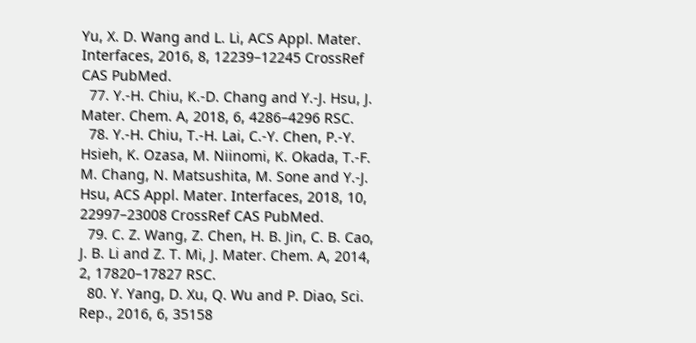Yu, X. D. Wang and L. Li, ACS Appl. Mater. Interfaces, 2016, 8, 12239–12245 CrossRef CAS PubMed.
  77. Y.-H. Chiu, K.-D. Chang and Y.-J. Hsu, J. Mater. Chem. A, 2018, 6, 4286–4296 RSC.
  78. Y.-H. Chiu, T.-H. Lai, C.-Y. Chen, P.-Y. Hsieh, K. Ozasa, M. Niinomi, K. Okada, T.-F. M. Chang, N. Matsushita, M. Sone and Y.-J. Hsu, ACS Appl. Mater. Interfaces, 2018, 10, 22997–23008 CrossRef CAS PubMed.
  79. C. Z. Wang, Z. Chen, H. B. Jin, C. B. Cao, J. B. Li and Z. T. Mi, J. Mater. Chem. A, 2014, 2, 17820–17827 RSC.
  80. Y. Yang, D. Xu, Q. Wu and P. Diao, Sci. Rep., 2016, 6, 35158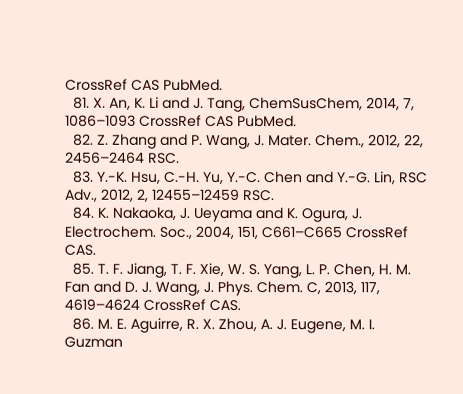CrossRef CAS PubMed.
  81. X. An, K. Li and J. Tang, ChemSusChem, 2014, 7, 1086–1093 CrossRef CAS PubMed.
  82. Z. Zhang and P. Wang, J. Mater. Chem., 2012, 22, 2456–2464 RSC.
  83. Y.-K. Hsu, C.-H. Yu, Y.-C. Chen and Y.-G. Lin, RSC Adv., 2012, 2, 12455–12459 RSC.
  84. K. Nakaoka, J. Ueyama and K. Ogura, J. Electrochem. Soc., 2004, 151, C661–C665 CrossRef CAS.
  85. T. F. Jiang, T. F. Xie, W. S. Yang, L. P. Chen, H. M. Fan and D. J. Wang, J. Phys. Chem. C, 2013, 117, 4619–4624 CrossRef CAS.
  86. M. E. Aguirre, R. X. Zhou, A. J. Eugene, M. I. Guzman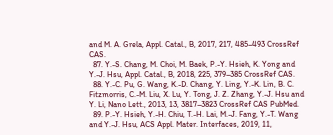and M. A. Grela, Appl. Catal., B, 2017, 217, 485–493 CrossRef CAS.
  87. Y.-S. Chang, M. Choi, M. Baek, P.-Y. Hsieh, K. Yong and Y.-J. Hsu, Appl. Catal., B, 2018, 225, 379–385 CrossRef CAS.
  88. Y.-C. Pu, G. Wang, K.-D. Chang, Y. Ling, Y.-K. Lin, B. C. Fitzmorris, C.-M. Liu, X. Lu, Y. Tong, J. Z. Zhang, Y.-J. Hsu and Y. Li, Nano Lett., 2013, 13, 3817–3823 CrossRef CAS PubMed.
  89. P.-Y. Hsieh, Y.-H. Chiu, T.-H. Lai, M.-J. Fang, Y.-T. Wang and Y.-J. Hsu, ACS Appl. Mater. Interfaces, 2019, 11,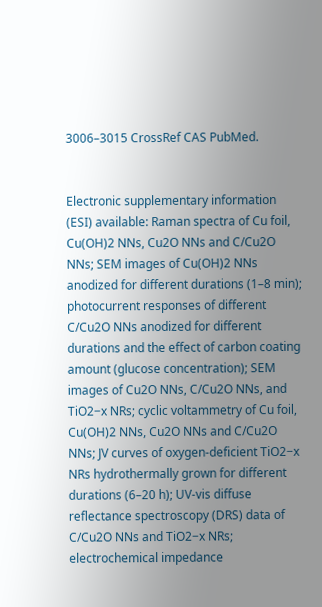3006–3015 CrossRef CAS PubMed.


Electronic supplementary information (ESI) available: Raman spectra of Cu foil, Cu(OH)2 NNs, Cu2O NNs and C/Cu2O NNs; SEM images of Cu(OH)2 NNs anodized for different durations (1–8 min); photocurrent responses of different C/Cu2O NNs anodized for different durations and the effect of carbon coating amount (glucose concentration); SEM images of Cu2O NNs, C/Cu2O NNs, and TiO2−x NRs; cyclic voltammetry of Cu foil, Cu(OH)2 NNs, Cu2O NNs and C/Cu2O NNs; JV curves of oxygen-deficient TiO2−x NRs hydrothermally grown for different durations (6–20 h); UV-vis diffuse reflectance spectroscopy (DRS) data of C/Cu2O NNs and TiO2−x NRs; electrochemical impedance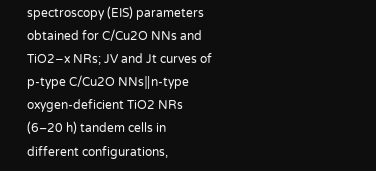spectroscopy (EIS) parameters obtained for C/Cu2O NNs and TiO2−x NRs; JV and Jt curves of p-type C/Cu2O NNs‖n-type oxygen-deficient TiO2 NRs (6–20 h) tandem cells in different configurations,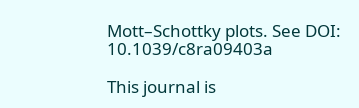Mott–Schottky plots. See DOI: 10.1039/c8ra09403a

This journal is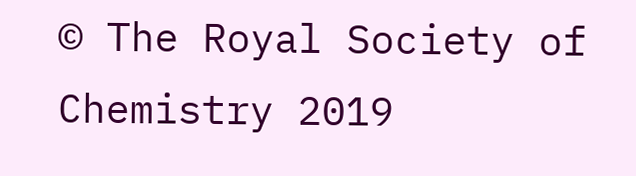© The Royal Society of Chemistry 2019